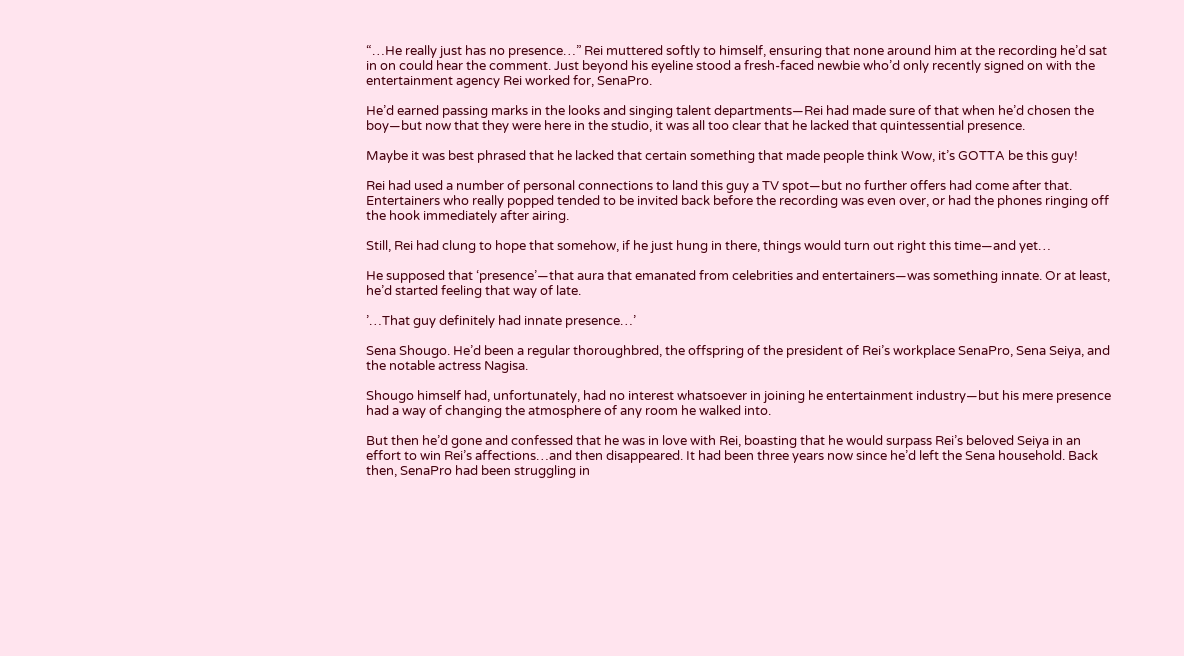“…He really just has no presence…” Rei muttered softly to himself, ensuring that none around him at the recording he’d sat in on could hear the comment. Just beyond his eyeline stood a fresh-faced newbie who’d only recently signed on with the entertainment agency Rei worked for, SenaPro.

He’d earned passing marks in the looks and singing talent departments—Rei had made sure of that when he’d chosen the boy—but now that they were here in the studio, it was all too clear that he lacked that quintessential presence.

Maybe it was best phrased that he lacked that certain something that made people think Wow, it’s GOTTA be this guy!

Rei had used a number of personal connections to land this guy a TV spot—but no further offers had come after that. Entertainers who really popped tended to be invited back before the recording was even over, or had the phones ringing off the hook immediately after airing.

Still, Rei had clung to hope that somehow, if he just hung in there, things would turn out right this time—and yet…

He supposed that ‘presence’—that aura that emanated from celebrities and entertainers—was something innate. Or at least, he’d started feeling that way of late.

’…That guy definitely had innate presence…’

Sena Shougo. He’d been a regular thoroughbred, the offspring of the president of Rei’s workplace SenaPro, Sena Seiya, and the notable actress Nagisa.

Shougo himself had, unfortunately, had no interest whatsoever in joining he entertainment industry—but his mere presence had a way of changing the atmosphere of any room he walked into.

But then he’d gone and confessed that he was in love with Rei, boasting that he would surpass Rei’s beloved Seiya in an effort to win Rei’s affections…and then disappeared. It had been three years now since he’d left the Sena household. Back then, SenaPro had been struggling in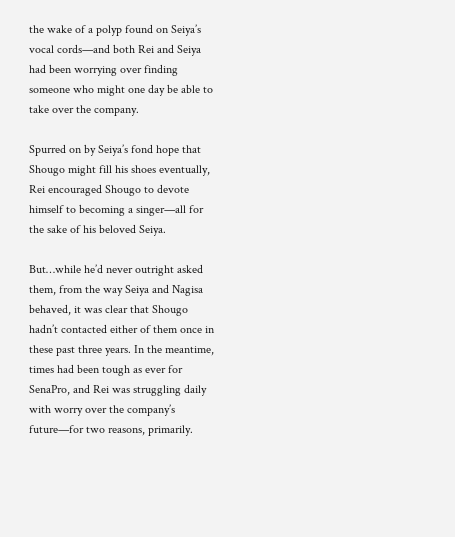the wake of a polyp found on Seiya’s vocal cords—and both Rei and Seiya had been worrying over finding someone who might one day be able to take over the company.

Spurred on by Seiya’s fond hope that Shougo might fill his shoes eventually, Rei encouraged Shougo to devote himself to becoming a singer—all for the sake of his beloved Seiya.

But…while he’d never outright asked them, from the way Seiya and Nagisa behaved, it was clear that Shougo hadn’t contacted either of them once in these past three years. In the meantime, times had been tough as ever for SenaPro, and Rei was struggling daily with worry over the company’s future—for two reasons, primarily.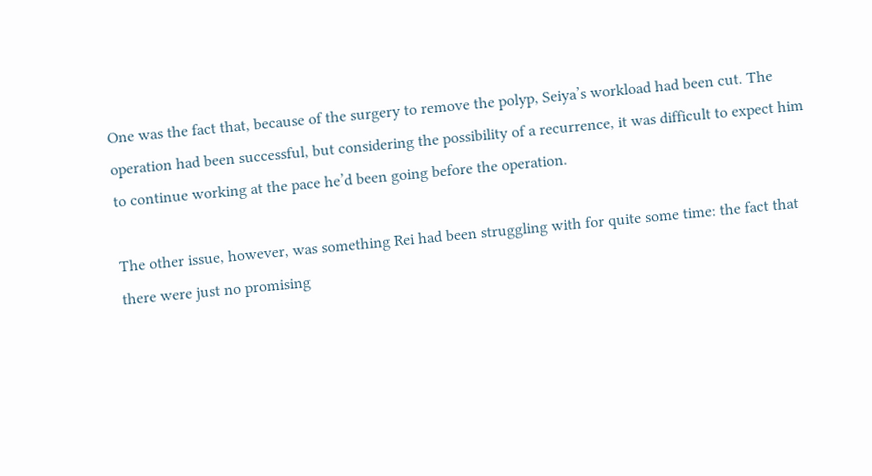One was the fact that, because of the surgery to remove the polyp, Seiya’s workload had been cut. The operation had been successful, but considering the possibility of a recurrence, it was difficult to expect him to continue working at the pace he’d been going before the operation.

The other issue, however, was something Rei had been struggling with for quite some time: the fact that there were just no promising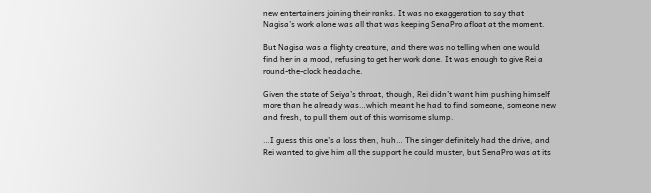new entertainers joining their ranks. It was no exaggeration to say that Nagisa’s work alone was all that was keeping SenaPro afloat at the moment.

But Nagisa was a flighty creature, and there was no telling when one would find her in a mood, refusing to get her work done. It was enough to give Rei a round-the-clock headache.

Given the state of Seiya’s throat, though, Rei didn’t want him pushing himself more than he already was…which meant he had to find someone, someone new and fresh, to pull them out of this worrisome slump.

…I guess this one’s a loss then, huh… The singer definitely had the drive, and Rei wanted to give him all the support he could muster, but SenaPro was at its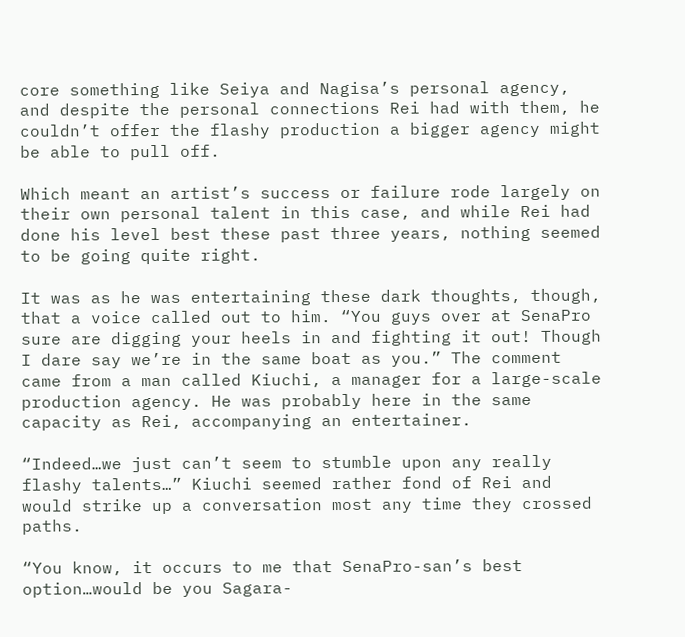core something like Seiya and Nagisa’s personal agency, and despite the personal connections Rei had with them, he couldn’t offer the flashy production a bigger agency might be able to pull off.

Which meant an artist’s success or failure rode largely on their own personal talent in this case, and while Rei had done his level best these past three years, nothing seemed to be going quite right.

It was as he was entertaining these dark thoughts, though, that a voice called out to him. “You guys over at SenaPro sure are digging your heels in and fighting it out! Though I dare say we’re in the same boat as you.” The comment came from a man called Kiuchi, a manager for a large-scale production agency. He was probably here in the same capacity as Rei, accompanying an entertainer.

“Indeed…we just can’t seem to stumble upon any really flashy talents…” Kiuchi seemed rather fond of Rei and would strike up a conversation most any time they crossed paths.

“You know, it occurs to me that SenaPro-san’s best option…would be you Sagara-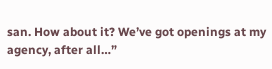san. How about it? We’ve got openings at my agency, after all…”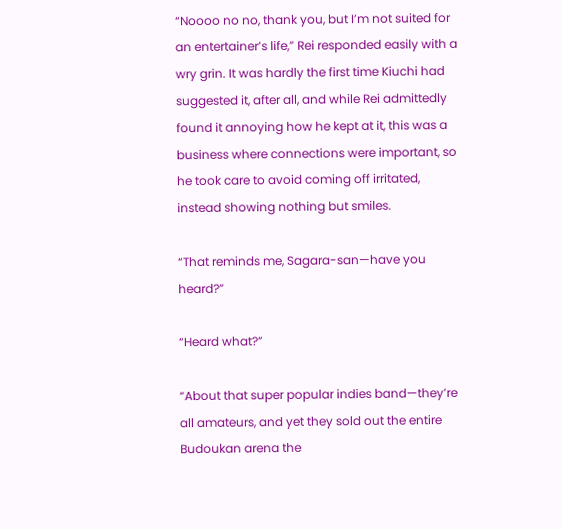“Noooo no no, thank you, but I’m not suited for an entertainer’s life,” Rei responded easily with a wry grin. It was hardly the first time Kiuchi had suggested it, after all, and while Rei admittedly found it annoying how he kept at it, this was a business where connections were important, so he took care to avoid coming off irritated, instead showing nothing but smiles.

“That reminds me, Sagara-san—have you heard?”

“Heard what?”

“About that super popular indies band—they’re all amateurs, and yet they sold out the entire Budoukan arena the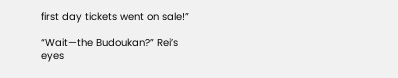first day tickets went on sale!”

“Wait—the Budoukan?” Rei’s eyes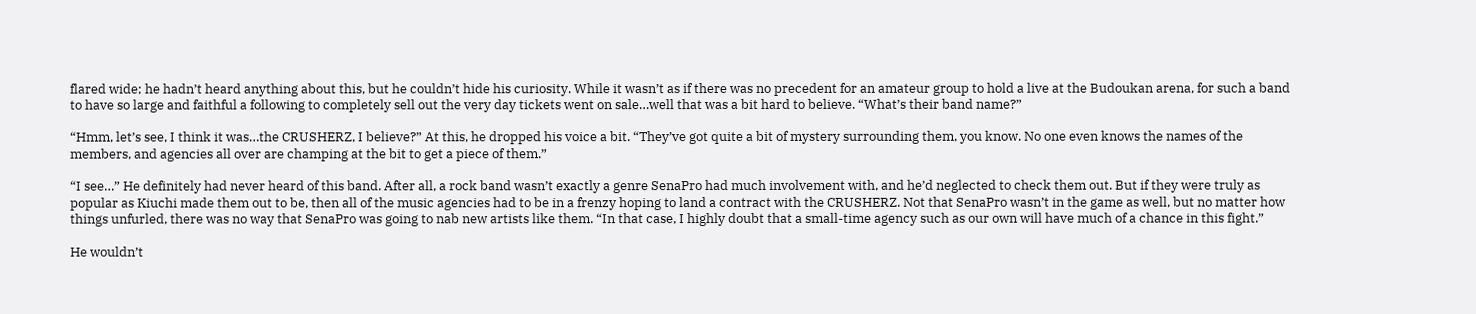flared wide; he hadn’t heard anything about this, but he couldn’t hide his curiosity. While it wasn’t as if there was no precedent for an amateur group to hold a live at the Budoukan arena, for such a band to have so large and faithful a following to completely sell out the very day tickets went on sale…well that was a bit hard to believe. “What’s their band name?”

“Hmm, let’s see, I think it was…the CRUSHERZ, I believe?” At this, he dropped his voice a bit. “They’ve got quite a bit of mystery surrounding them, you know. No one even knows the names of the members, and agencies all over are champing at the bit to get a piece of them.”

“I see…” He definitely had never heard of this band. After all, a rock band wasn’t exactly a genre SenaPro had much involvement with, and he’d neglected to check them out. But if they were truly as popular as Kiuchi made them out to be, then all of the music agencies had to be in a frenzy hoping to land a contract with the CRUSHERZ. Not that SenaPro wasn’t in the game as well, but no matter how things unfurled, there was no way that SenaPro was going to nab new artists like them. “In that case, I highly doubt that a small-time agency such as our own will have much of a chance in this fight.”

He wouldn’t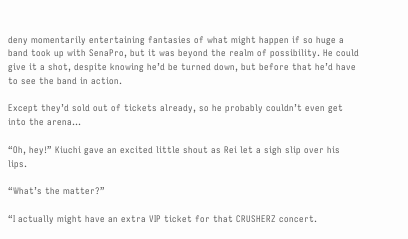deny momentarily entertaining fantasies of what might happen if so huge a band took up with SenaPro, but it was beyond the realm of possibility. He could give it a shot, despite knowing he’d be turned down, but before that he’d have to see the band in action.

Except they’d sold out of tickets already, so he probably couldn’t even get into the arena…

“Oh, hey!” Kiuchi gave an excited little shout as Rei let a sigh slip over his lips.

“What’s the matter?”

“I actually might have an extra VIP ticket for that CRUSHERZ concert.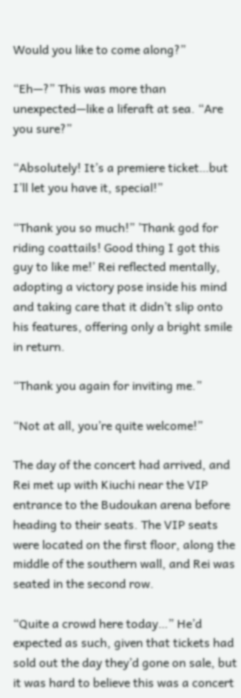Would you like to come along?”

“Eh—?” This was more than unexpected—like a liferaft at sea. “Are you sure?”

“Absolutely! It’s a premiere ticket…but I’ll let you have it, special!”

“Thank you so much!” ’Thank god for riding coattails! Good thing I got this guy to like me!’ Rei reflected mentally, adopting a victory pose inside his mind and taking care that it didn’t slip onto his features, offering only a bright smile in return.

“Thank you again for inviting me.”

“Not at all, you’re quite welcome!”

The day of the concert had arrived, and Rei met up with Kiuchi near the VIP entrance to the Budoukan arena before heading to their seats. The VIP seats were located on the first floor, along the middle of the southern wall, and Rei was seated in the second row.

“Quite a crowd here today…” He’d expected as such, given that tickets had sold out the day they’d gone on sale, but it was hard to believe this was a concert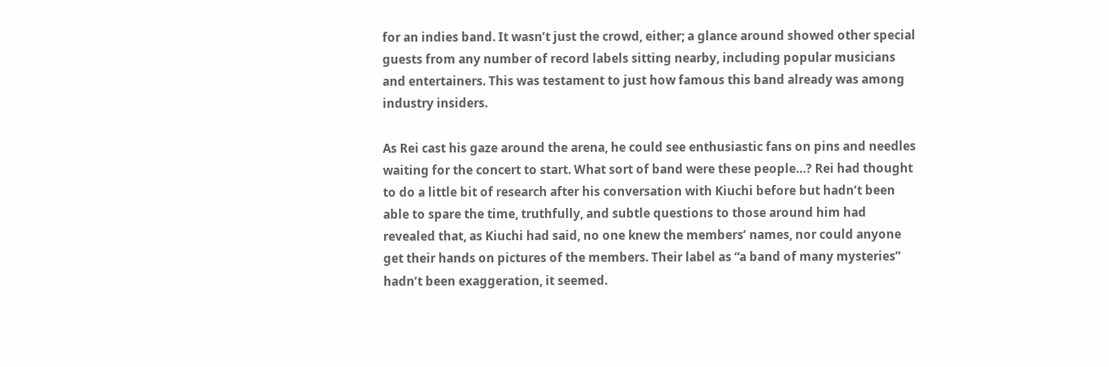for an indies band. It wasn’t just the crowd, either; a glance around showed other special guests from any number of record labels sitting nearby, including popular musicians and entertainers. This was testament to just how famous this band already was among industry insiders.

As Rei cast his gaze around the arena, he could see enthusiastic fans on pins and needles waiting for the concert to start. What sort of band were these people…? Rei had thought to do a little bit of research after his conversation with Kiuchi before but hadn’t been able to spare the time, truthfully, and subtle questions to those around him had revealed that, as Kiuchi had said, no one knew the members’ names, nor could anyone get their hands on pictures of the members. Their label as “a band of many mysteries” hadn’t been exaggeration, it seemed.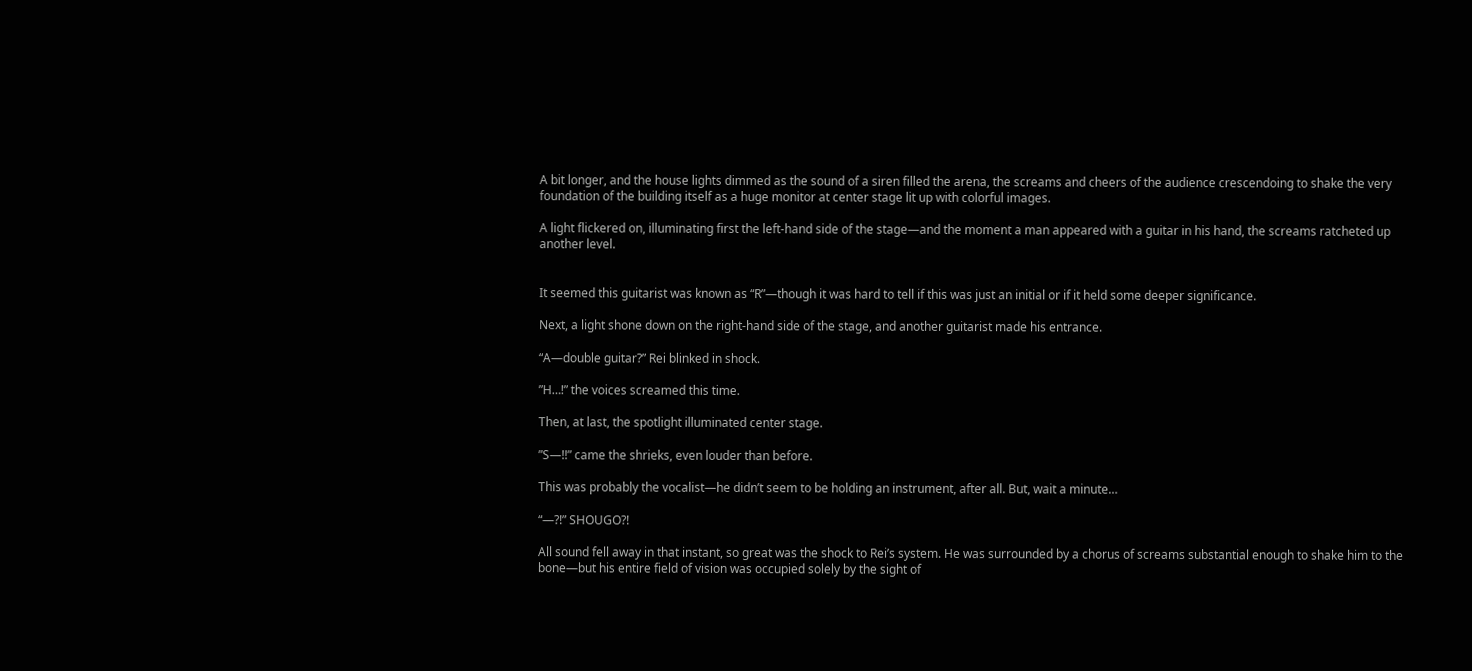A bit longer, and the house lights dimmed as the sound of a siren filled the arena, the screams and cheers of the audience crescendoing to shake the very foundation of the building itself as a huge monitor at center stage lit up with colorful images.

A light flickered on, illuminating first the left-hand side of the stage—and the moment a man appeared with a guitar in his hand, the screams ratcheted up another level.


It seemed this guitarist was known as “R”—though it was hard to tell if this was just an initial or if it held some deeper significance.

Next, a light shone down on the right-hand side of the stage, and another guitarist made his entrance.

“A—double guitar?” Rei blinked in shock.

”H…!” the voices screamed this time.

Then, at last, the spotlight illuminated center stage.

”S—!!” came the shrieks, even louder than before.

This was probably the vocalist—he didn’t seem to be holding an instrument, after all. But, wait a minute…

“—?!” SHOUGO?!

All sound fell away in that instant, so great was the shock to Rei’s system. He was surrounded by a chorus of screams substantial enough to shake him to the bone—but his entire field of vision was occupied solely by the sight of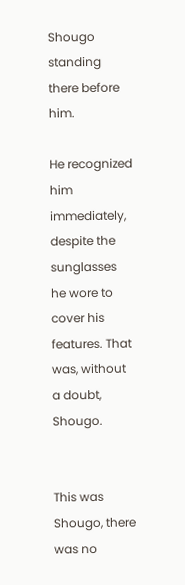Shougo standing there before him.

He recognized him immediately, despite the sunglasses he wore to cover his features. That was, without a doubt, Shougo.


This was Shougo, there was no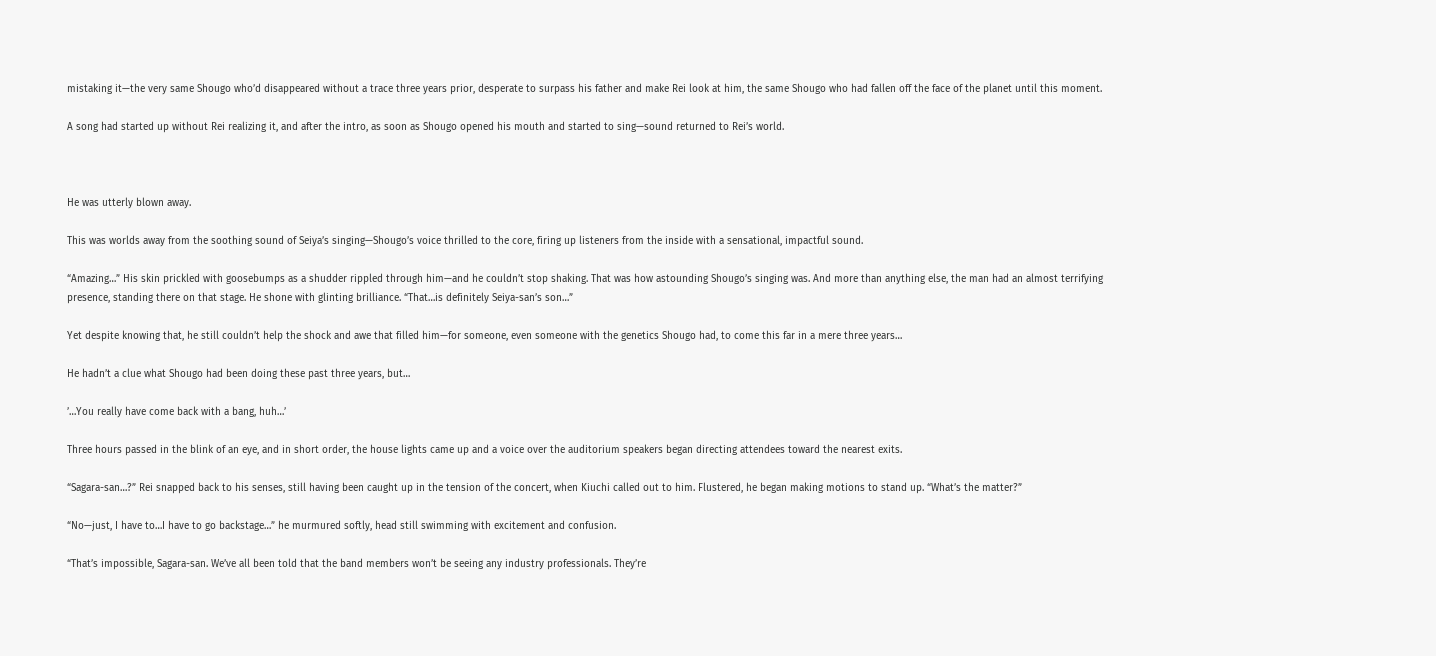mistaking it—the very same Shougo who’d disappeared without a trace three years prior, desperate to surpass his father and make Rei look at him, the same Shougo who had fallen off the face of the planet until this moment.

A song had started up without Rei realizing it, and after the intro, as soon as Shougo opened his mouth and started to sing—sound returned to Rei’s world.



He was utterly blown away.

This was worlds away from the soothing sound of Seiya’s singing—Shougo’s voice thrilled to the core, firing up listeners from the inside with a sensational, impactful sound.

“Amazing…” His skin prickled with goosebumps as a shudder rippled through him—and he couldn’t stop shaking. That was how astounding Shougo’s singing was. And more than anything else, the man had an almost terrifying presence, standing there on that stage. He shone with glinting brilliance. “That…is definitely Seiya-san’s son…”

Yet despite knowing that, he still couldn’t help the shock and awe that filled him—for someone, even someone with the genetics Shougo had, to come this far in a mere three years…

He hadn’t a clue what Shougo had been doing these past three years, but…

’…You really have come back with a bang, huh…’

Three hours passed in the blink of an eye, and in short order, the house lights came up and a voice over the auditorium speakers began directing attendees toward the nearest exits.

“Sagara-san…?” Rei snapped back to his senses, still having been caught up in the tension of the concert, when Kiuchi called out to him. Flustered, he began making motions to stand up. “What’s the matter?”

“No—just, I have to…I have to go backstage…” he murmured softly, head still swimming with excitement and confusion.

“That’s impossible, Sagara-san. We’ve all been told that the band members won’t be seeing any industry professionals. They’re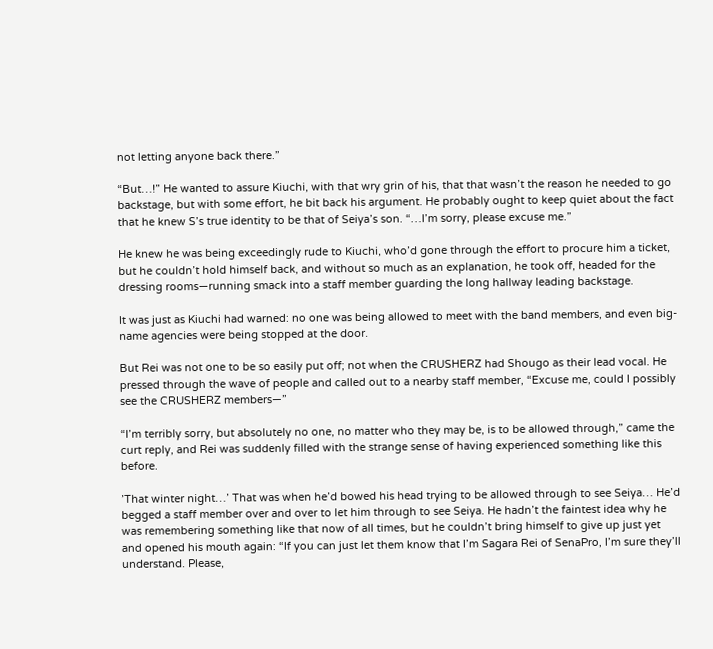not letting anyone back there.”

“But…!” He wanted to assure Kiuchi, with that wry grin of his, that that wasn’t the reason he needed to go backstage, but with some effort, he bit back his argument. He probably ought to keep quiet about the fact that he knew S’s true identity to be that of Seiya’s son. “…I’m sorry, please excuse me.”

He knew he was being exceedingly rude to Kiuchi, who’d gone through the effort to procure him a ticket, but he couldn’t hold himself back, and without so much as an explanation, he took off, headed for the dressing rooms—running smack into a staff member guarding the long hallway leading backstage.

It was just as Kiuchi had warned: no one was being allowed to meet with the band members, and even big-name agencies were being stopped at the door.

But Rei was not one to be so easily put off; not when the CRUSHERZ had Shougo as their lead vocal. He pressed through the wave of people and called out to a nearby staff member, “Excuse me, could I possibly see the CRUSHERZ members—”

“I’m terribly sorry, but absolutely no one, no matter who they may be, is to be allowed through,” came the curt reply, and Rei was suddenly filled with the strange sense of having experienced something like this before.

’That winter night…’ That was when he’d bowed his head trying to be allowed through to see Seiya… He’d begged a staff member over and over to let him through to see Seiya. He hadn’t the faintest idea why he was remembering something like that now of all times, but he couldn’t bring himself to give up just yet and opened his mouth again: “If you can just let them know that I’m Sagara Rei of SenaPro, I’m sure they’ll understand. Please,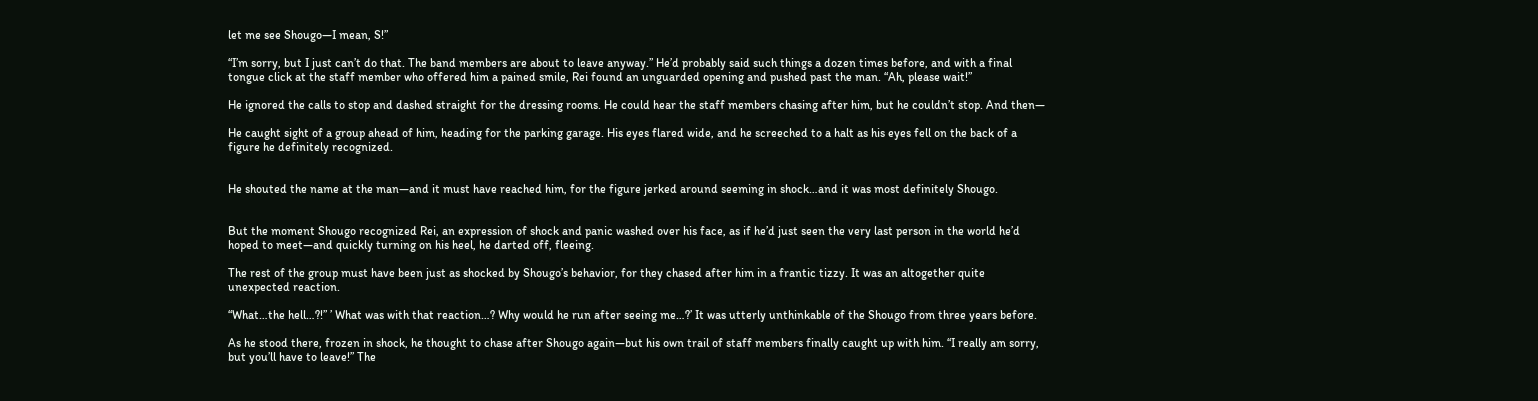let me see Shougo—I mean, S!”

“I’m sorry, but I just can’t do that. The band members are about to leave anyway.” He’d probably said such things a dozen times before, and with a final tongue click at the staff member who offered him a pained smile, Rei found an unguarded opening and pushed past the man. “Ah, please wait!”

He ignored the calls to stop and dashed straight for the dressing rooms. He could hear the staff members chasing after him, but he couldn’t stop. And then—

He caught sight of a group ahead of him, heading for the parking garage. His eyes flared wide, and he screeched to a halt as his eyes fell on the back of a figure he definitely recognized.


He shouted the name at the man—and it must have reached him, for the figure jerked around seeming in shock…and it was most definitely Shougo.


But the moment Shougo recognized Rei, an expression of shock and panic washed over his face, as if he’d just seen the very last person in the world he’d hoped to meet—and quickly turning on his heel, he darted off, fleeing.

The rest of the group must have been just as shocked by Shougo’s behavior, for they chased after him in a frantic tizzy. It was an altogether quite unexpected reaction.

“What…the hell…?!” ’ What was with that reaction…? Why would he run after seeing me…?’ It was utterly unthinkable of the Shougo from three years before.

As he stood there, frozen in shock, he thought to chase after Shougo again—but his own trail of staff members finally caught up with him. “I really am sorry, but you’ll have to leave!” The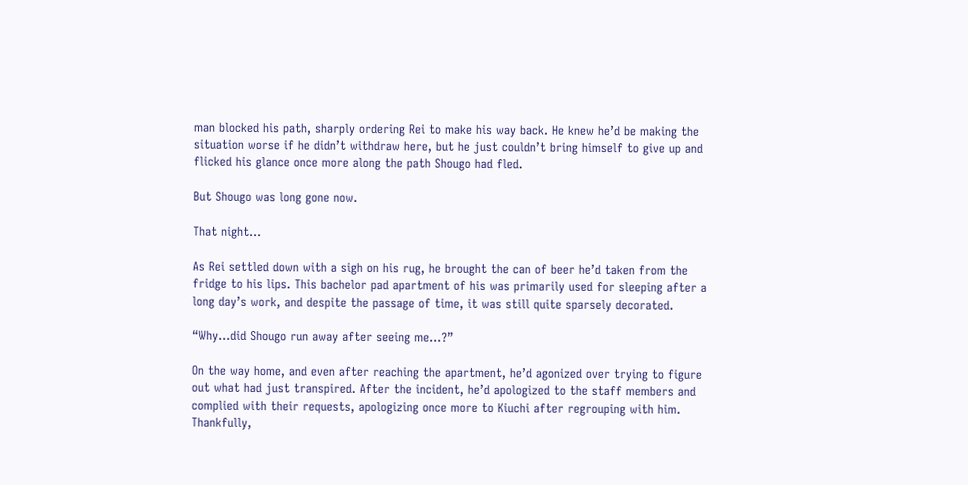man blocked his path, sharply ordering Rei to make his way back. He knew he’d be making the situation worse if he didn’t withdraw here, but he just couldn’t bring himself to give up and flicked his glance once more along the path Shougo had fled.

But Shougo was long gone now.

That night…

As Rei settled down with a sigh on his rug, he brought the can of beer he’d taken from the fridge to his lips. This bachelor pad apartment of his was primarily used for sleeping after a long day’s work, and despite the passage of time, it was still quite sparsely decorated.

“Why…did Shougo run away after seeing me…?”

On the way home, and even after reaching the apartment, he’d agonized over trying to figure out what had just transpired. After the incident, he’d apologized to the staff members and complied with their requests, apologizing once more to Kiuchi after regrouping with him. Thankfully,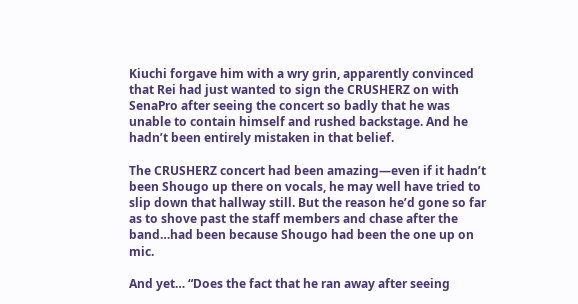Kiuchi forgave him with a wry grin, apparently convinced that Rei had just wanted to sign the CRUSHERZ on with SenaPro after seeing the concert so badly that he was unable to contain himself and rushed backstage. And he hadn’t been entirely mistaken in that belief.

The CRUSHERZ concert had been amazing—even if it hadn’t been Shougo up there on vocals, he may well have tried to slip down that hallway still. But the reason he’d gone so far as to shove past the staff members and chase after the band…had been because Shougo had been the one up on mic.

And yet… “Does the fact that he ran away after seeing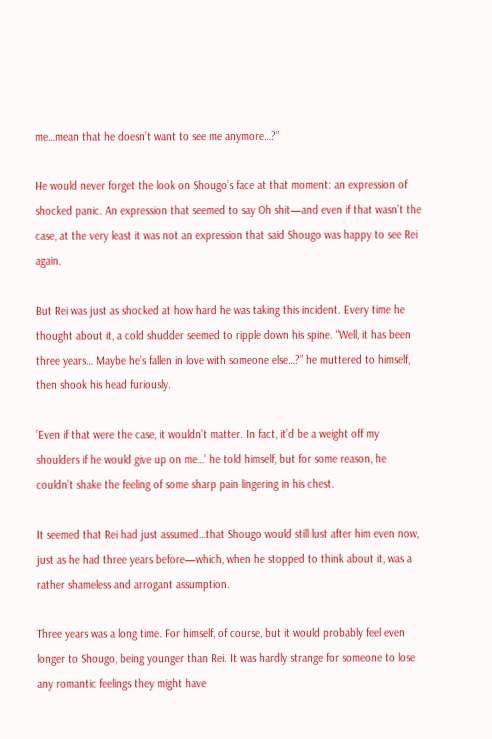me…mean that he doesn’t want to see me anymore…?”

He would never forget the look on Shougo’s face at that moment: an expression of shocked panic. An expression that seemed to say Oh shit—and even if that wasn’t the case, at the very least it was not an expression that said Shougo was happy to see Rei again.

But Rei was just as shocked at how hard he was taking this incident. Every time he thought about it, a cold shudder seemed to ripple down his spine. “Well, it has been three years… Maybe he’s fallen in love with someone else…?” he muttered to himself, then shook his head furiously.

’Even if that were the case, it wouldn’t matter. In fact, it’d be a weight off my shoulders if he would give up on me…’ he told himself, but for some reason, he couldn’t shake the feeling of some sharp pain lingering in his chest.

It seemed that Rei had just assumed…that Shougo would still lust after him even now, just as he had three years before—which, when he stopped to think about it, was a rather shameless and arrogant assumption.

Three years was a long time. For himself, of course, but it would probably feel even longer to Shougo, being younger than Rei. It was hardly strange for someone to lose any romantic feelings they might have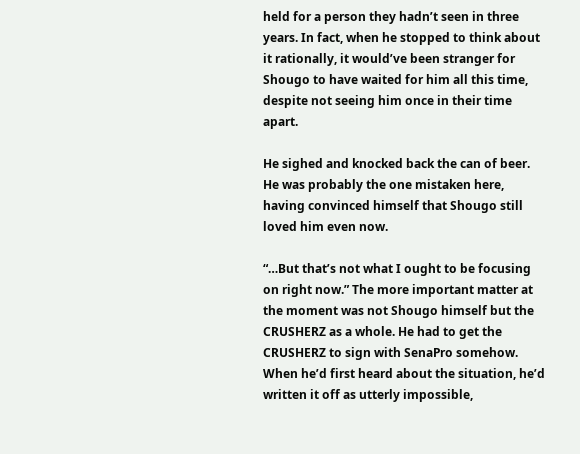held for a person they hadn’t seen in three years. In fact, when he stopped to think about it rationally, it would’ve been stranger for Shougo to have waited for him all this time, despite not seeing him once in their time apart.

He sighed and knocked back the can of beer. He was probably the one mistaken here, having convinced himself that Shougo still loved him even now.

“…But that’s not what I ought to be focusing on right now.” The more important matter at the moment was not Shougo himself but the CRUSHERZ as a whole. He had to get the CRUSHERZ to sign with SenaPro somehow. When he’d first heard about the situation, he’d written it off as utterly impossible,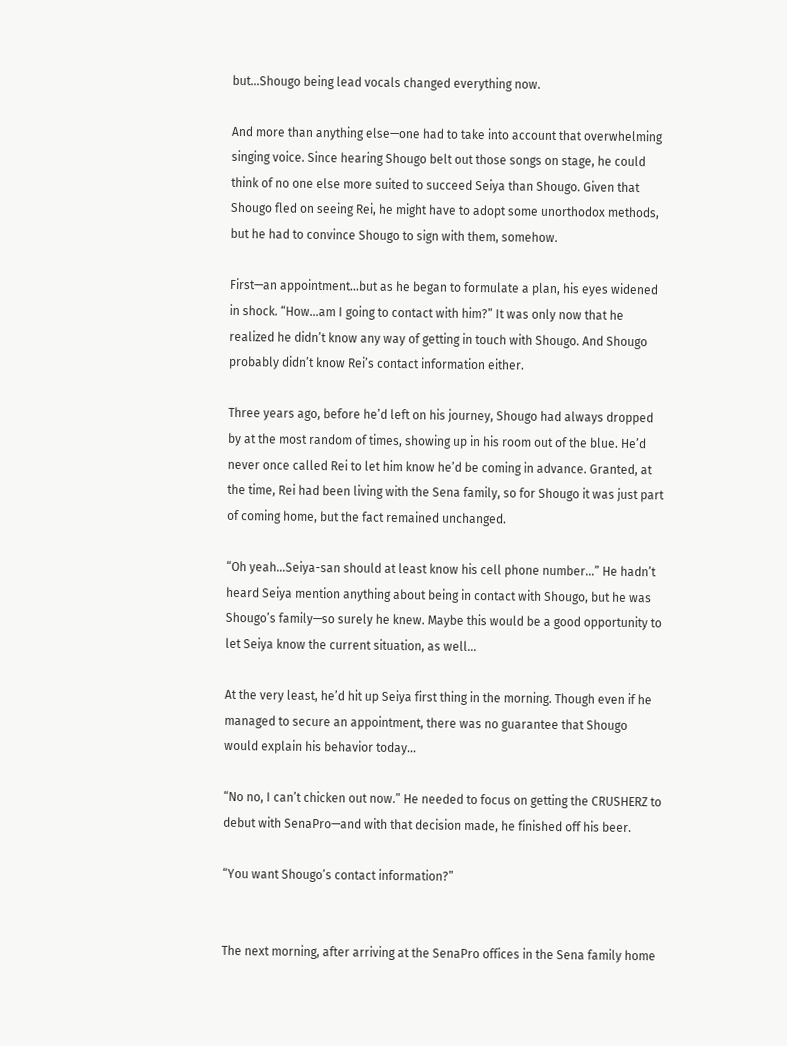but…Shougo being lead vocals changed everything now.

And more than anything else—one had to take into account that overwhelming singing voice. Since hearing Shougo belt out those songs on stage, he could think of no one else more suited to succeed Seiya than Shougo. Given that Shougo fled on seeing Rei, he might have to adopt some unorthodox methods, but he had to convince Shougo to sign with them, somehow.

First—an appointment…but as he began to formulate a plan, his eyes widened in shock. “How…am I going to contact with him?” It was only now that he realized he didn’t know any way of getting in touch with Shougo. And Shougo probably didn’t know Rei’s contact information either.

Three years ago, before he’d left on his journey, Shougo had always dropped by at the most random of times, showing up in his room out of the blue. He’d never once called Rei to let him know he’d be coming in advance. Granted, at the time, Rei had been living with the Sena family, so for Shougo it was just part of coming home, but the fact remained unchanged.

“Oh yeah…Seiya-san should at least know his cell phone number…” He hadn’t heard Seiya mention anything about being in contact with Shougo, but he was Shougo’s family—so surely he knew. Maybe this would be a good opportunity to let Seiya know the current situation, as well…

At the very least, he’d hit up Seiya first thing in the morning. Though even if he managed to secure an appointment, there was no guarantee that Shougo would explain his behavior today…

“No no, I can’t chicken out now.” He needed to focus on getting the CRUSHERZ to debut with SenaPro—and with that decision made, he finished off his beer.

“You want Shougo’s contact information?”


The next morning, after arriving at the SenaPro offices in the Sena family home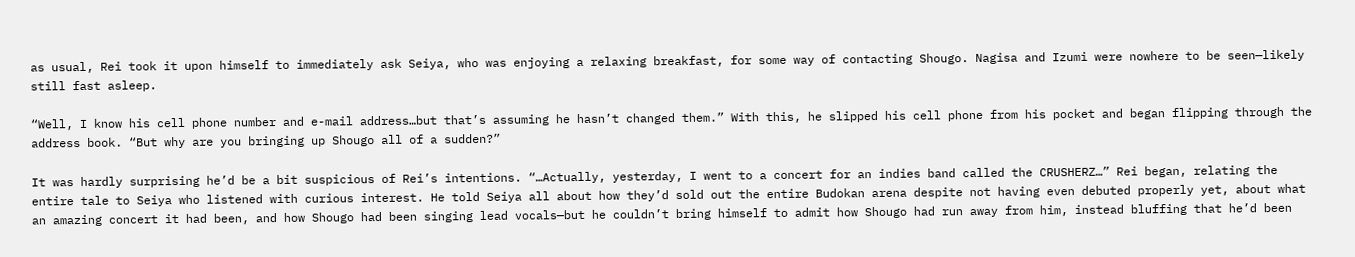as usual, Rei took it upon himself to immediately ask Seiya, who was enjoying a relaxing breakfast, for some way of contacting Shougo. Nagisa and Izumi were nowhere to be seen—likely still fast asleep.

“Well, I know his cell phone number and e-mail address…but that’s assuming he hasn’t changed them.” With this, he slipped his cell phone from his pocket and began flipping through the address book. “But why are you bringing up Shougo all of a sudden?”

It was hardly surprising he’d be a bit suspicious of Rei’s intentions. “…Actually, yesterday, I went to a concert for an indies band called the CRUSHERZ…” Rei began, relating the entire tale to Seiya who listened with curious interest. He told Seiya all about how they’d sold out the entire Budokan arena despite not having even debuted properly yet, about what an amazing concert it had been, and how Shougo had been singing lead vocals—but he couldn’t bring himself to admit how Shougo had run away from him, instead bluffing that he’d been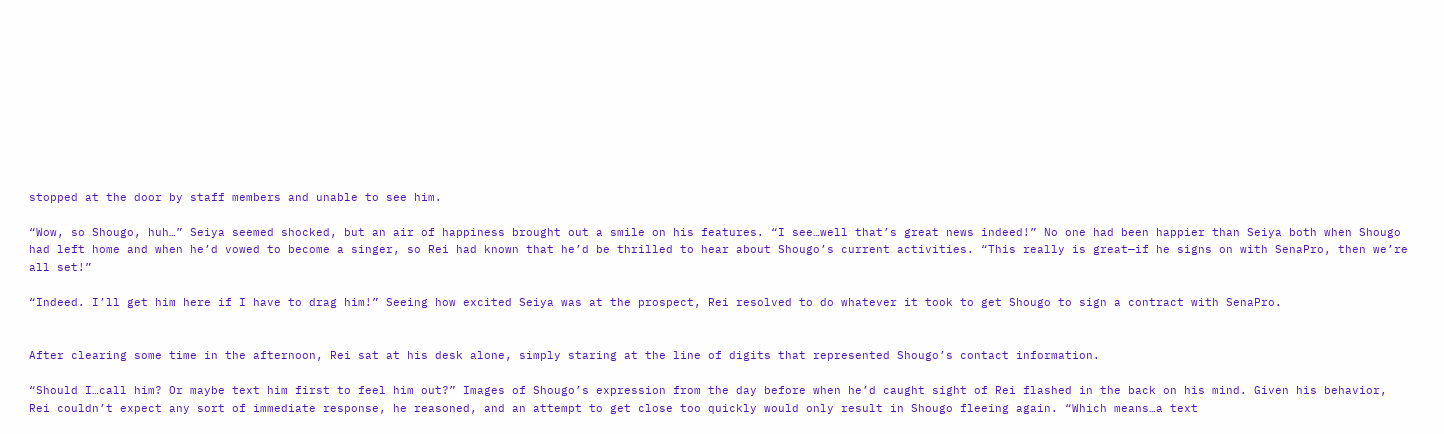stopped at the door by staff members and unable to see him.

“Wow, so Shougo, huh…” Seiya seemed shocked, but an air of happiness brought out a smile on his features. “I see…well that’s great news indeed!” No one had been happier than Seiya both when Shougo had left home and when he’d vowed to become a singer, so Rei had known that he’d be thrilled to hear about Shougo’s current activities. “This really is great—if he signs on with SenaPro, then we’re all set!”

“Indeed. I’ll get him here if I have to drag him!” Seeing how excited Seiya was at the prospect, Rei resolved to do whatever it took to get Shougo to sign a contract with SenaPro.


After clearing some time in the afternoon, Rei sat at his desk alone, simply staring at the line of digits that represented Shougo’s contact information.

“Should I…call him? Or maybe text him first to feel him out?” Images of Shougo’s expression from the day before when he’d caught sight of Rei flashed in the back on his mind. Given his behavior, Rei couldn’t expect any sort of immediate response, he reasoned, and an attempt to get close too quickly would only result in Shougo fleeing again. “Which means…a text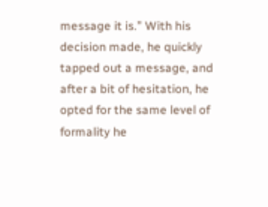message it is.” With his decision made, he quickly tapped out a message, and after a bit of hesitation, he opted for the same level of formality he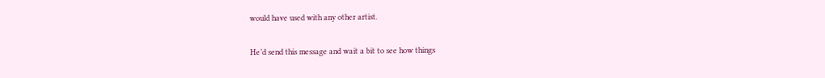would have used with any other artist.

He’d send this message and wait a bit to see how things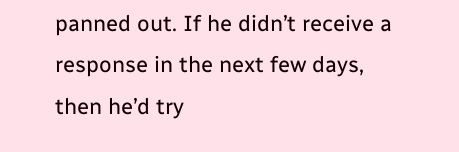panned out. If he didn’t receive a response in the next few days, then he’d try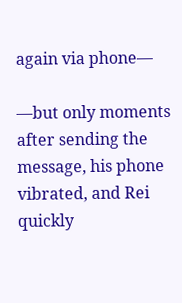again via phone—

—but only moments after sending the message, his phone vibrated, and Rei quickly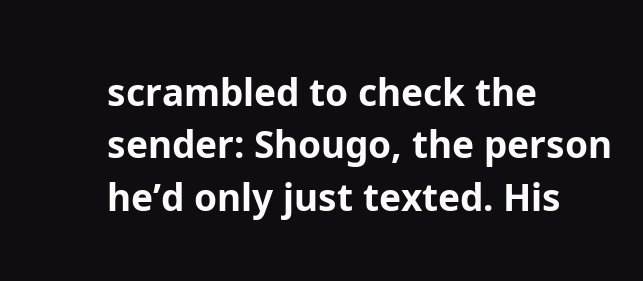scrambled to check the sender: Shougo, the person he’d only just texted. His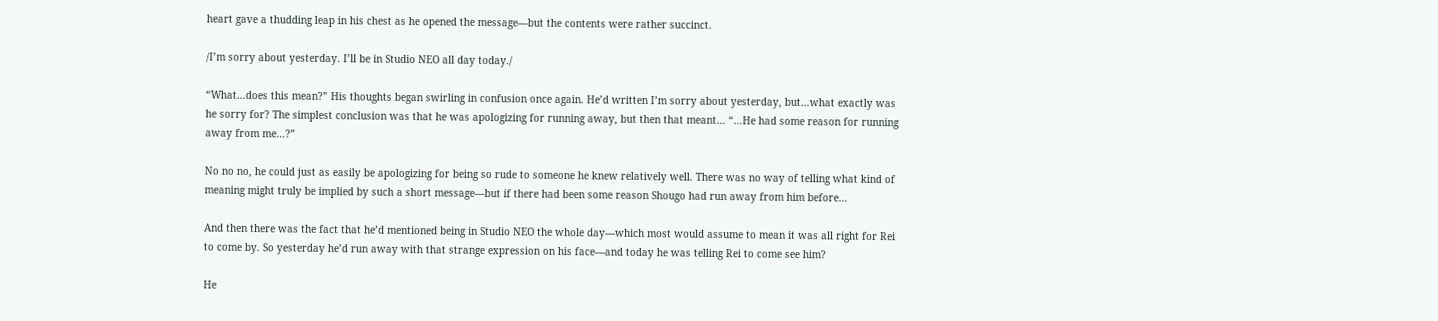heart gave a thudding leap in his chest as he opened the message—but the contents were rather succinct.

/I’m sorry about yesterday. I’ll be in Studio NEO all day today./

“What…does this mean?” His thoughts began swirling in confusion once again. He’d written I’m sorry about yesterday, but…what exactly was he sorry for? The simplest conclusion was that he was apologizing for running away, but then that meant… “…He had some reason for running away from me…?”

No no no, he could just as easily be apologizing for being so rude to someone he knew relatively well. There was no way of telling what kind of meaning might truly be implied by such a short message—but if there had been some reason Shougo had run away from him before…

And then there was the fact that he’d mentioned being in Studio NEO the whole day—which most would assume to mean it was all right for Rei to come by. So yesterday he’d run away with that strange expression on his face—and today he was telling Rei to come see him?

He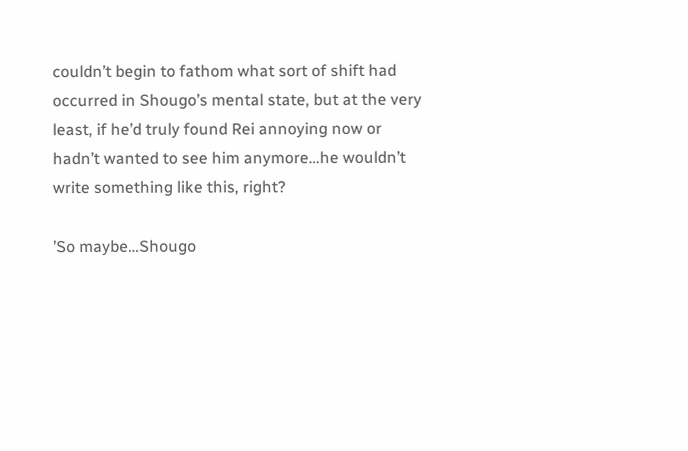couldn’t begin to fathom what sort of shift had occurred in Shougo’s mental state, but at the very least, if he’d truly found Rei annoying now or hadn’t wanted to see him anymore…he wouldn’t write something like this, right?

’So maybe…Shougo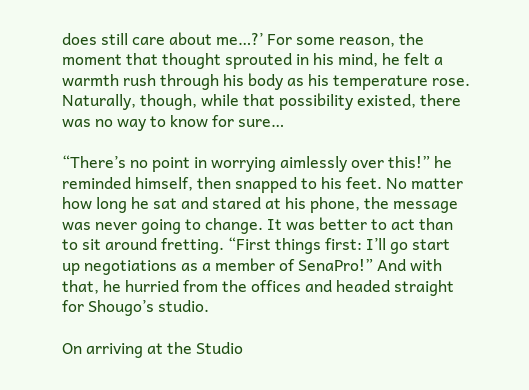does still care about me…?’ For some reason, the moment that thought sprouted in his mind, he felt a warmth rush through his body as his temperature rose. Naturally, though, while that possibility existed, there was no way to know for sure…

“There’s no point in worrying aimlessly over this!” he reminded himself, then snapped to his feet. No matter how long he sat and stared at his phone, the message was never going to change. It was better to act than to sit around fretting. “First things first: I’ll go start up negotiations as a member of SenaPro!” And with that, he hurried from the offices and headed straight for Shougo’s studio.

On arriving at the Studio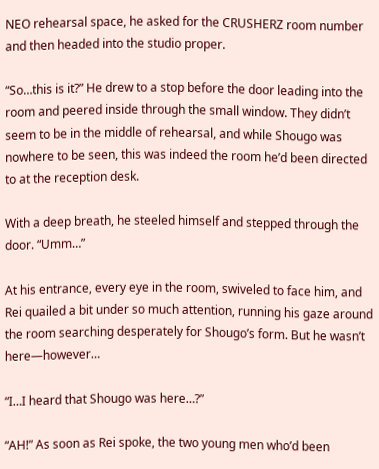NEO rehearsal space, he asked for the CRUSHERZ room number and then headed into the studio proper.

“So…this is it?” He drew to a stop before the door leading into the room and peered inside through the small window. They didn’t seem to be in the middle of rehearsal, and while Shougo was nowhere to be seen, this was indeed the room he’d been directed to at the reception desk.

With a deep breath, he steeled himself and stepped through the door. “Umm…”

At his entrance, every eye in the room, swiveled to face him, and Rei quailed a bit under so much attention, running his gaze around the room searching desperately for Shougo’s form. But he wasn’t here—however…

“I…I heard that Shougo was here…?”

“AH!” As soon as Rei spoke, the two young men who’d been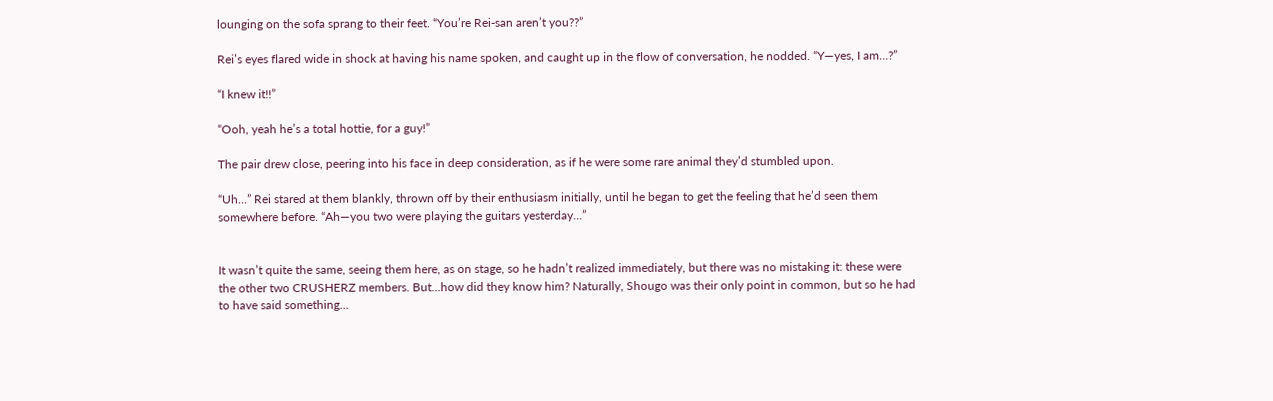lounging on the sofa sprang to their feet. “You’re Rei-san aren’t you??”

Rei’s eyes flared wide in shock at having his name spoken, and caught up in the flow of conversation, he nodded. “Y—yes, I am…?”

“I knew it!!”

“Ooh, yeah he’s a total hottie, for a guy!”

The pair drew close, peering into his face in deep consideration, as if he were some rare animal they’d stumbled upon.

“Uh…” Rei stared at them blankly, thrown off by their enthusiasm initially, until he began to get the feeling that he’d seen them somewhere before. “Ah—you two were playing the guitars yesterday…”


It wasn’t quite the same, seeing them here, as on stage, so he hadn’t realized immediately, but there was no mistaking it: these were the other two CRUSHERZ members. But…how did they know him? Naturally, Shougo was their only point in common, but so he had to have said something…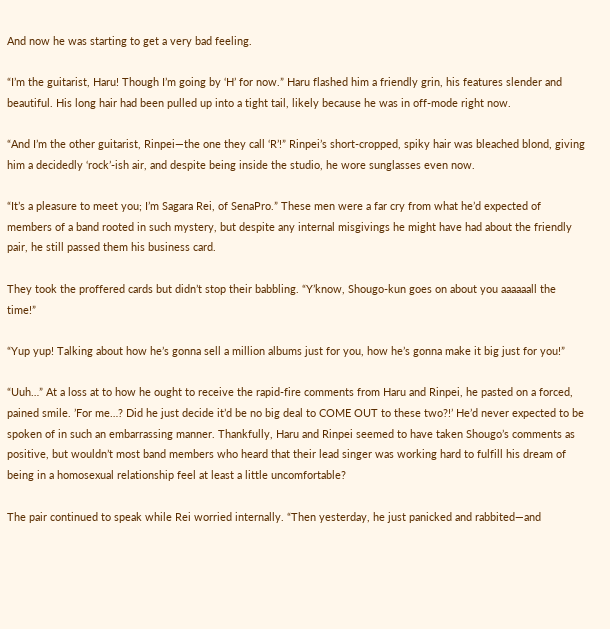And now he was starting to get a very bad feeling.

“I’m the guitarist, Haru! Though I’m going by ‘H’ for now.” Haru flashed him a friendly grin, his features slender and beautiful. His long hair had been pulled up into a tight tail, likely because he was in off-mode right now.

“And I’m the other guitarist, Rinpei—the one they call ‘R’!” Rinpei’s short-cropped, spiky hair was bleached blond, giving him a decidedly ‘rock’-ish air, and despite being inside the studio, he wore sunglasses even now.

“It’s a pleasure to meet you; I’m Sagara Rei, of SenaPro.” These men were a far cry from what he’d expected of members of a band rooted in such mystery, but despite any internal misgivings he might have had about the friendly pair, he still passed them his business card.

They took the proffered cards but didn’t stop their babbling. “Y’know, Shougo-kun goes on about you aaaaaall the time!”

“Yup yup! Talking about how he’s gonna sell a million albums just for you, how he’s gonna make it big just for you!”

“Uuh…” At a loss at to how he ought to receive the rapid-fire comments from Haru and Rinpei, he pasted on a forced, pained smile. ’For me…? Did he just decide it’d be no big deal to COME OUT to these two?!’ He’d never expected to be spoken of in such an embarrassing manner. Thankfully, Haru and Rinpei seemed to have taken Shougo’s comments as positive, but wouldn’t most band members who heard that their lead singer was working hard to fulfill his dream of being in a homosexual relationship feel at least a little uncomfortable?

The pair continued to speak while Rei worried internally. “Then yesterday, he just panicked and rabbited—and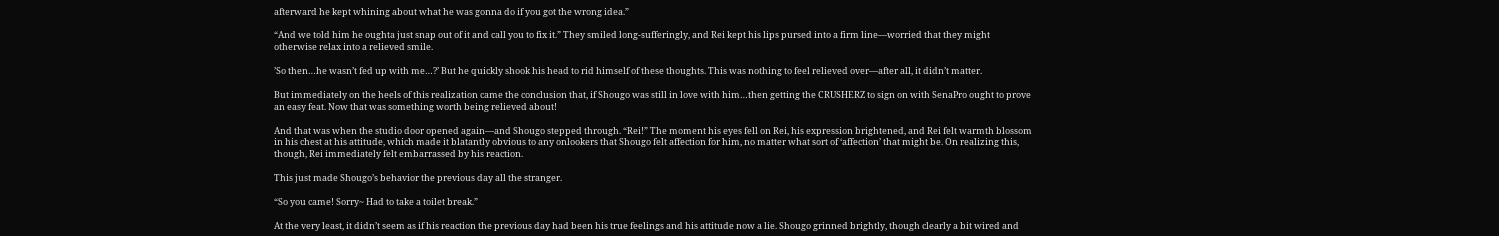afterward he kept whining about what he was gonna do if you got the wrong idea.”

“And we told him he oughta just snap out of it and call you to fix it.” They smiled long-sufferingly, and Rei kept his lips pursed into a firm line—worried that they might otherwise relax into a relieved smile.

’So then…he wasn’t fed up with me…?’ But he quickly shook his head to rid himself of these thoughts. This was nothing to feel relieved over—after all, it didn’t matter.

But immediately on the heels of this realization came the conclusion that, if Shougo was still in love with him…then getting the CRUSHERZ to sign on with SenaPro ought to prove an easy feat. Now that was something worth being relieved about!

And that was when the studio door opened again—and Shougo stepped through. “Rei!” The moment his eyes fell on Rei, his expression brightened, and Rei felt warmth blossom in his chest at his attitude, which made it blatantly obvious to any onlookers that Shougo felt affection for him, no matter what sort of ‘affection’ that might be. On realizing this, though, Rei immediately felt embarrassed by his reaction.

This just made Shougo’s behavior the previous day all the stranger.

“So you came! Sorry~ Had to take a toilet break.”

At the very least, it didn’t seem as if his reaction the previous day had been his true feelings and his attitude now a lie. Shougo grinned brightly, though clearly a bit wired and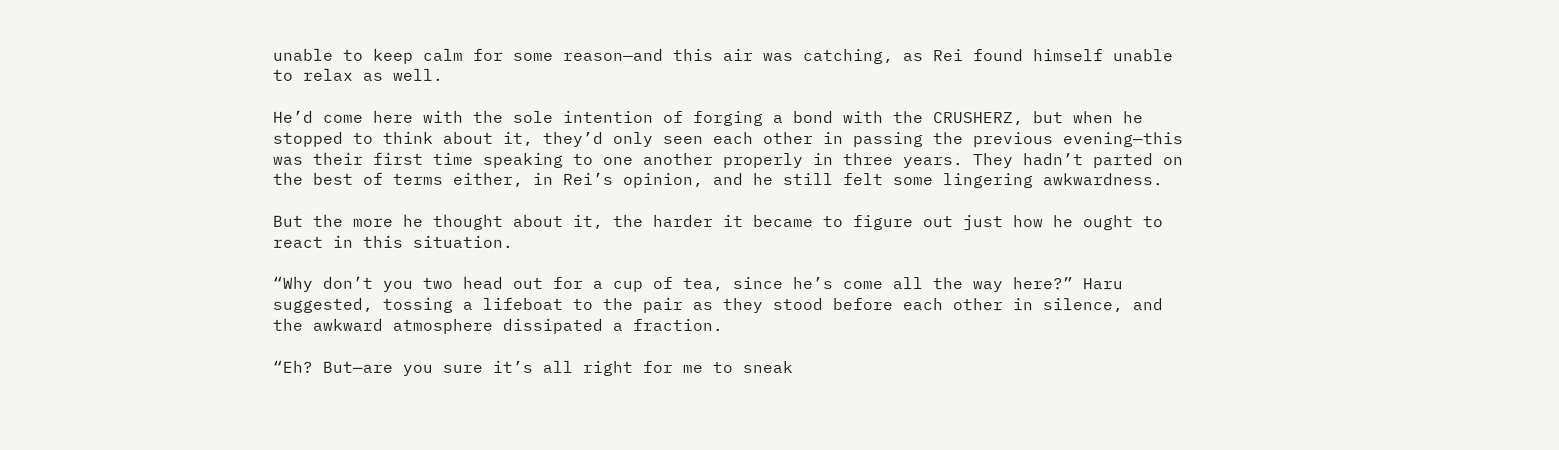unable to keep calm for some reason—and this air was catching, as Rei found himself unable to relax as well.

He’d come here with the sole intention of forging a bond with the CRUSHERZ, but when he stopped to think about it, they’d only seen each other in passing the previous evening—this was their first time speaking to one another properly in three years. They hadn’t parted on the best of terms either, in Rei’s opinion, and he still felt some lingering awkwardness.

But the more he thought about it, the harder it became to figure out just how he ought to react in this situation.

“Why don’t you two head out for a cup of tea, since he’s come all the way here?” Haru suggested, tossing a lifeboat to the pair as they stood before each other in silence, and the awkward atmosphere dissipated a fraction.

“Eh? But—are you sure it’s all right for me to sneak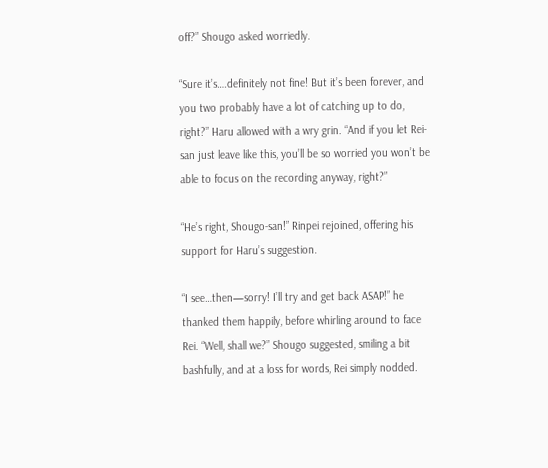off?” Shougo asked worriedly.

“Sure it’s….definitely not fine! But it’s been forever, and you two probably have a lot of catching up to do, right?” Haru allowed with a wry grin. “And if you let Rei-san just leave like this, you’ll be so worried you won’t be able to focus on the recording anyway, right?”

“He’s right, Shougo-san!” Rinpei rejoined, offering his support for Haru’s suggestion.

“I see…then—sorry! I’ll try and get back ASAP!” he thanked them happily, before whirling around to face Rei. “Well, shall we?” Shougo suggested, smiling a bit bashfully, and at a loss for words, Rei simply nodded.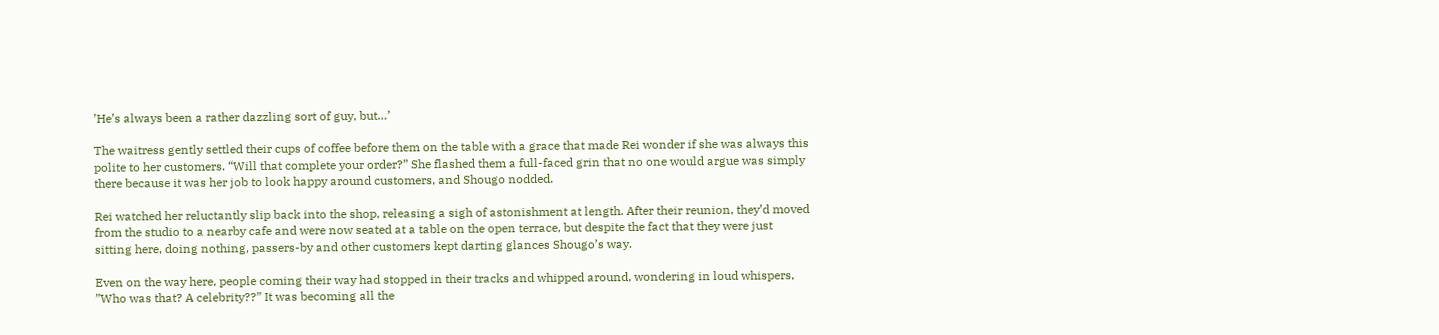’He’s always been a rather dazzling sort of guy, but…’

The waitress gently settled their cups of coffee before them on the table with a grace that made Rei wonder if she was always this polite to her customers. “Will that complete your order?” She flashed them a full-faced grin that no one would argue was simply there because it was her job to look happy around customers, and Shougo nodded.

Rei watched her reluctantly slip back into the shop, releasing a sigh of astonishment at length. After their reunion, they’d moved from the studio to a nearby cafe and were now seated at a table on the open terrace, but despite the fact that they were just sitting here, doing nothing, passers-by and other customers kept darting glances Shougo’s way.

Even on the way here, people coming their way had stopped in their tracks and whipped around, wondering in loud whispers, ”Who was that? A celebrity??” It was becoming all the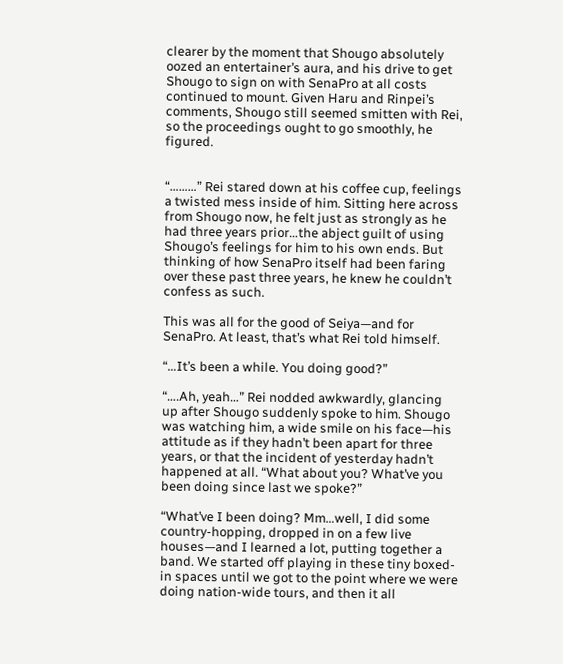clearer by the moment that Shougo absolutely oozed an entertainer’s aura, and his drive to get Shougo to sign on with SenaPro at all costs continued to mount. Given Haru and Rinpei’s comments, Shougo still seemed smitten with Rei, so the proceedings ought to go smoothly, he figured.


“………” Rei stared down at his coffee cup, feelings a twisted mess inside of him. Sitting here across from Shougo now, he felt just as strongly as he had three years prior…the abject guilt of using Shougo’s feelings for him to his own ends. But thinking of how SenaPro itself had been faring over these past three years, he knew he couldn’t confess as such.

This was all for the good of Seiya—and for SenaPro. At least, that’s what Rei told himself.

“…It’s been a while. You doing good?”

“….Ah, yeah…” Rei nodded awkwardly, glancing up after Shougo suddenly spoke to him. Shougo was watching him, a wide smile on his face—his attitude as if they hadn’t been apart for three years, or that the incident of yesterday hadn’t happened at all. “What about you? What’ve you been doing since last we spoke?”

“What’ve I been doing? Mm…well, I did some country-hopping, dropped in on a few live houses—and I learned a lot, putting together a band. We started off playing in these tiny boxed-in spaces until we got to the point where we were doing nation-wide tours, and then it all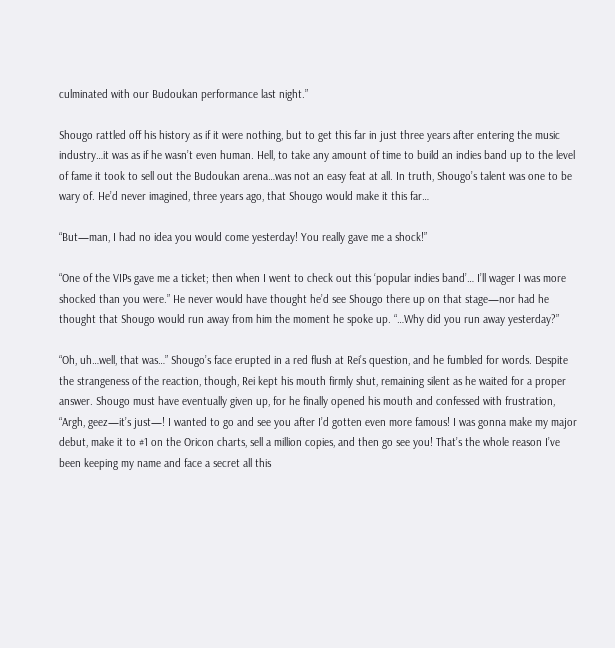culminated with our Budoukan performance last night.”

Shougo rattled off his history as if it were nothing, but to get this far in just three years after entering the music industry…it was as if he wasn’t even human. Hell, to take any amount of time to build an indies band up to the level of fame it took to sell out the Budoukan arena…was not an easy feat at all. In truth, Shougo’s talent was one to be wary of. He’d never imagined, three years ago, that Shougo would make it this far…

“But—man, I had no idea you would come yesterday! You really gave me a shock!”

“One of the VIPs gave me a ticket; then when I went to check out this ‘popular indies band’… I’ll wager I was more shocked than you were.” He never would have thought he’d see Shougo there up on that stage—nor had he thought that Shougo would run away from him the moment he spoke up. “…Why did you run away yesterday?”

“Oh, uh…well, that was…” Shougo’s face erupted in a red flush at Rei’s question, and he fumbled for words. Despite the strangeness of the reaction, though, Rei kept his mouth firmly shut, remaining silent as he waited for a proper answer. Shougo must have eventually given up, for he finally opened his mouth and confessed with frustration, “Argh, geez—it’s just—! I wanted to go and see you after I’d gotten even more famous! I was gonna make my major debut, make it to #1 on the Oricon charts, sell a million copies, and then go see you! That’s the whole reason I’ve been keeping my name and face a secret all this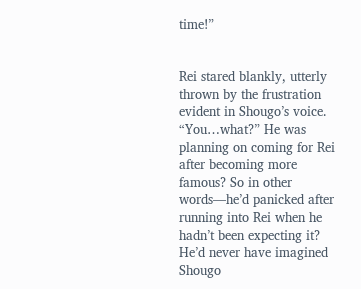time!”


Rei stared blankly, utterly thrown by the frustration evident in Shougo’s voice. “You…what?” He was planning on coming for Rei after becoming more famous? So in other words—he’d panicked after running into Rei when he hadn’t been expecting it? He’d never have imagined Shougo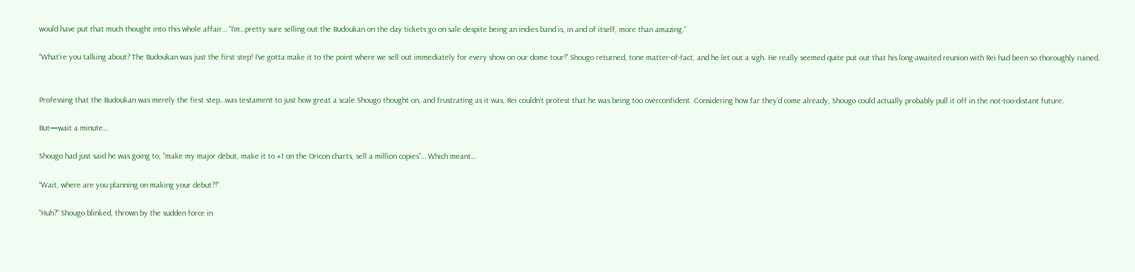would have put that much thought into this whole affair… “I’m…pretty sure selling out the Budoukan on the day tickets go on sale despite being an indies band is, in and of itself, more than amazing.”

“What’re you talking about? The Budoukan was just the first step! I’ve gotta make it to the point where we sell out immediately for every show on our dome tour!” Shougo returned, tone matter-of-fact, and he let out a sigh. He really seemed quite put out that his long-awaited reunion with Rei had been so thoroughly ruined.


Professing that the Budoukan was merely the first step…was testament to just how great a scale Shougo thought on, and frustrating as it was, Rei couldn’t protest that he was being too overconfident. Considering how far they’d come already, Shougo could actually probably pull it off in the not-too-distant future.

But—wait a minute…

Shougo had just said he was going to, “make my major debut, make it to #1 on the Oricon charts, sell a million copies”… Which meant…

“Wait, where are you planning on making your debut?!”

“Huh?” Shougo blinked, thrown by the sudden force in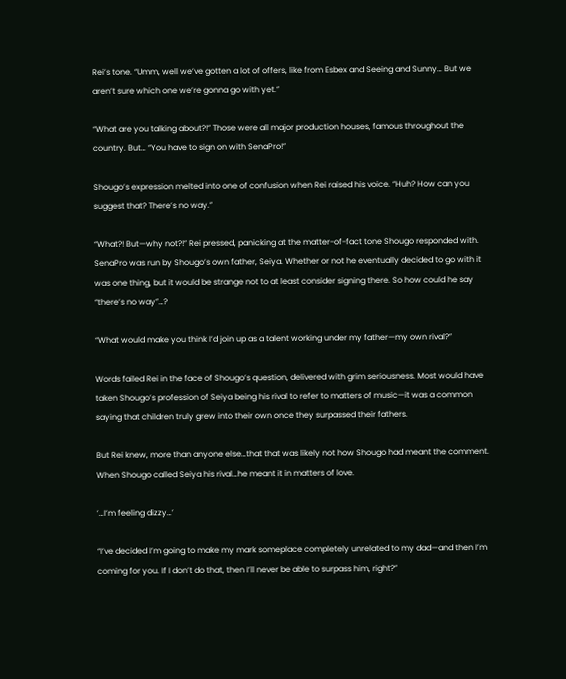Rei’s tone. “Umm, well we’ve gotten a lot of offers, like from Esbex and Seeing and Sunny… But we aren’t sure which one we’re gonna go with yet.”

“What are you talking about?!” Those were all major production houses, famous throughout the country. But… “You have to sign on with SenaPro!”

Shougo’s expression melted into one of confusion when Rei raised his voice. “Huh? How can you suggest that? There’s no way.”

“What?! But—why not?!” Rei pressed, panicking at the matter-of-fact tone Shougo responded with. SenaPro was run by Shougo’s own father, Seiya. Whether or not he eventually decided to go with it was one thing, but it would be strange not to at least consider signing there. So how could he say “there’s no way”…?

“What would make you think I’d join up as a talent working under my father—my own rival?”

Words failed Rei in the face of Shougo’s question, delivered with grim seriousness. Most would have taken Shougo’s profession of Seiya being his rival to refer to matters of music—it was a common saying that children truly grew into their own once they surpassed their fathers.

But Rei knew, more than anyone else…that that was likely not how Shougo had meant the comment. When Shougo called Seiya his rival…he meant it in matters of love.

’…I’m feeling dizzy…’

“I’ve decided I’m going to make my mark someplace completely unrelated to my dad—and then I’m coming for you. If I don’t do that, then I’ll never be able to surpass him, right?”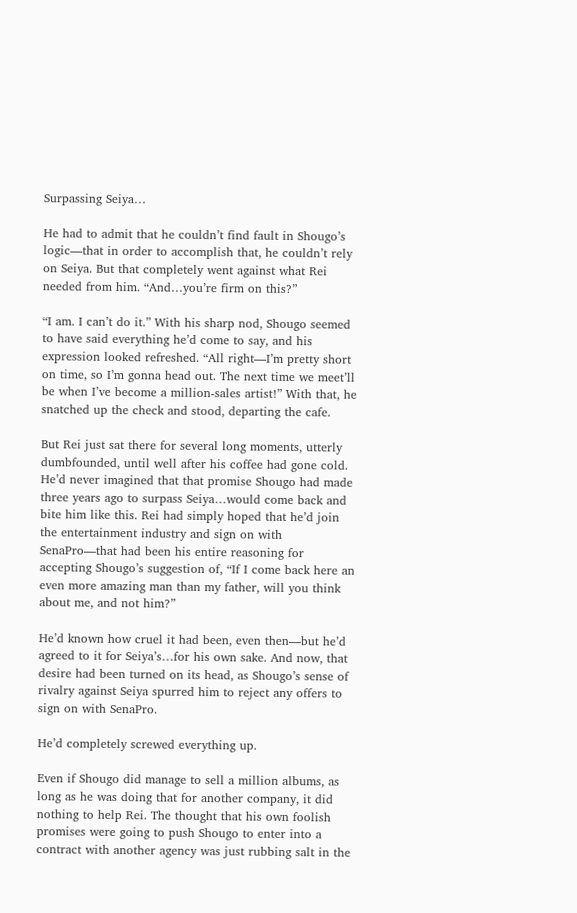Surpassing Seiya…

He had to admit that he couldn’t find fault in Shougo’s logic—that in order to accomplish that, he couldn’t rely on Seiya. But that completely went against what Rei needed from him. “And…you’re firm on this?”

“I am. I can’t do it.” With his sharp nod, Shougo seemed to have said everything he’d come to say, and his expression looked refreshed. “All right—I’m pretty short on time, so I’m gonna head out. The next time we meet’ll be when I’ve become a million-sales artist!” With that, he snatched up the check and stood, departing the cafe.

But Rei just sat there for several long moments, utterly dumbfounded, until well after his coffee had gone cold. He’d never imagined that that promise Shougo had made three years ago to surpass Seiya…would come back and bite him like this. Rei had simply hoped that he’d join the entertainment industry and sign on with SenaPro—that had been his entire reasoning for accepting Shougo’s suggestion of, “If I come back here an even more amazing man than my father, will you think about me, and not him?”

He’d known how cruel it had been, even then—but he’d agreed to it for Seiya’s…for his own sake. And now, that desire had been turned on its head, as Shougo’s sense of rivalry against Seiya spurred him to reject any offers to sign on with SenaPro.

He’d completely screwed everything up.

Even if Shougo did manage to sell a million albums, as long as he was doing that for another company, it did nothing to help Rei. The thought that his own foolish promises were going to push Shougo to enter into a contract with another agency was just rubbing salt in the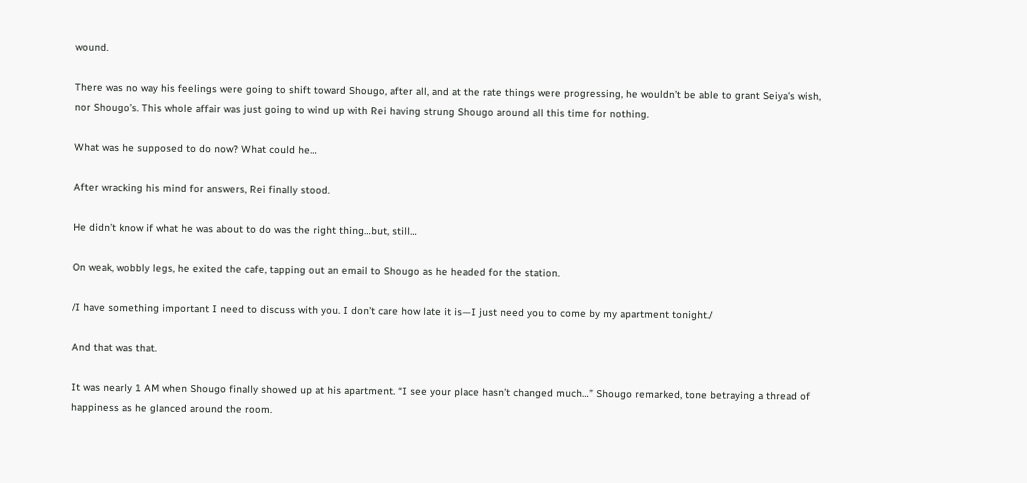wound.

There was no way his feelings were going to shift toward Shougo, after all, and at the rate things were progressing, he wouldn’t be able to grant Seiya’s wish, nor Shougo’s. This whole affair was just going to wind up with Rei having strung Shougo around all this time for nothing.

What was he supposed to do now? What could he…

After wracking his mind for answers, Rei finally stood.

He didn’t know if what he was about to do was the right thing…but, still…

On weak, wobbly legs, he exited the cafe, tapping out an email to Shougo as he headed for the station.

/I have something important I need to discuss with you. I don’t care how late it is—I just need you to come by my apartment tonight./

And that was that.

It was nearly 1 AM when Shougo finally showed up at his apartment. “I see your place hasn’t changed much…” Shougo remarked, tone betraying a thread of happiness as he glanced around the room.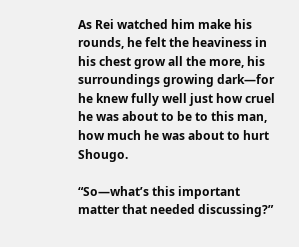As Rei watched him make his rounds, he felt the heaviness in his chest grow all the more, his surroundings growing dark—for he knew fully well just how cruel he was about to be to this man, how much he was about to hurt Shougo.

“So—what’s this important matter that needed discussing?”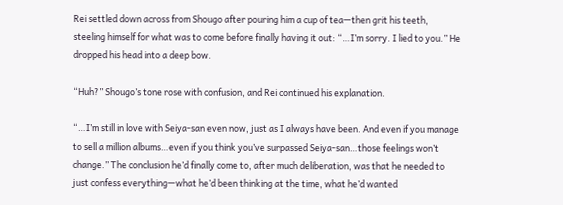Rei settled down across from Shougo after pouring him a cup of tea—then grit his teeth, steeling himself for what was to come before finally having it out: “…I’m sorry. I lied to you.” He dropped his head into a deep bow.

“Huh?” Shougo’s tone rose with confusion, and Rei continued his explanation.

“…I’m still in love with Seiya-san even now, just as I always have been. And even if you manage to sell a million albums…even if you think you’ve surpassed Seiya-san…those feelings won’t change.” The conclusion he’d finally come to, after much deliberation, was that he needed to just confess everything—what he’d been thinking at the time, what he’d wanted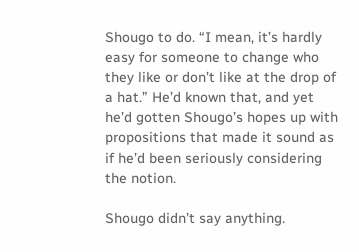Shougo to do. “I mean, it’s hardly easy for someone to change who they like or don’t like at the drop of a hat.” He’d known that, and yet he’d gotten Shougo’s hopes up with propositions that made it sound as if he’d been seriously considering the notion.

Shougo didn’t say anything.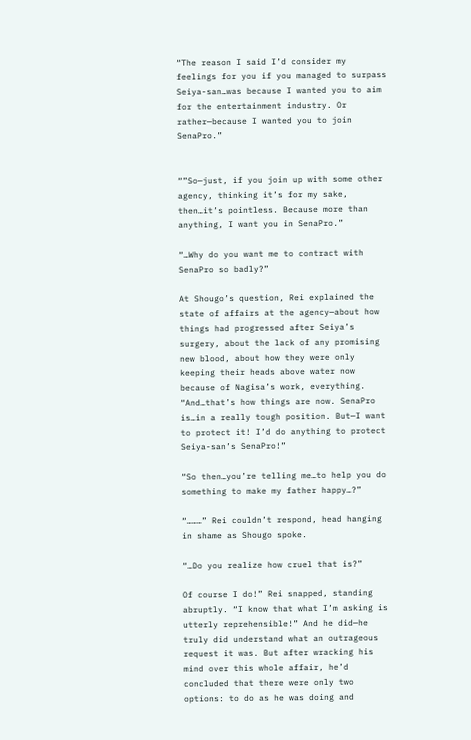“The reason I said I’d consider my feelings for you if you managed to surpass Seiya-san…was because I wanted you to aim for the entertainment industry. Or rather—because I wanted you to join SenaPro.”


“”So—just, if you join up with some other agency, thinking it’s for my sake, then…it’s pointless. Because more than anything, I want you in SenaPro.”

“…Why do you want me to contract with SenaPro so badly?”

At Shougo’s question, Rei explained the state of affairs at the agency—about how things had progressed after Seiya’s surgery, about the lack of any promising new blood, about how they were only keeping their heads above water now because of Nagisa’s work, everything. “And…that’s how things are now. SenaPro is…in a really tough position. But—I want to protect it! I’d do anything to protect Seiya-san’s SenaPro!”

“So then…you’re telling me…to help you do something to make my father happy…?”

“………” Rei couldn’t respond, head hanging in shame as Shougo spoke.

“…Do you realize how cruel that is?”

Of course I do!” Rei snapped, standing abruptly. “I know that what I’m asking is utterly reprehensible!” And he did—he truly did understand what an outrageous request it was. But after wracking his mind over this whole affair, he’d concluded that there were only two options: to do as he was doing and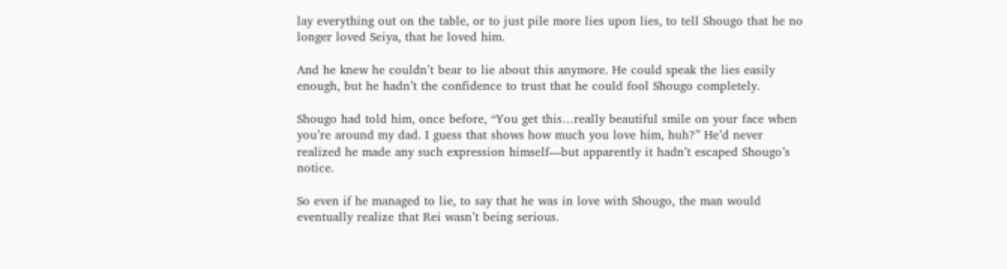lay everything out on the table, or to just pile more lies upon lies, to tell Shougo that he no longer loved Seiya, that he loved him.

And he knew he couldn’t bear to lie about this anymore. He could speak the lies easily enough, but he hadn’t the confidence to trust that he could fool Shougo completely.

Shougo had told him, once before, “You get this…really beautiful smile on your face when you’re around my dad. I guess that shows how much you love him, huh?” He’d never realized he made any such expression himself—but apparently it hadn’t escaped Shougo’s notice.

So even if he managed to lie, to say that he was in love with Shougo, the man would eventually realize that Rei wasn’t being serious.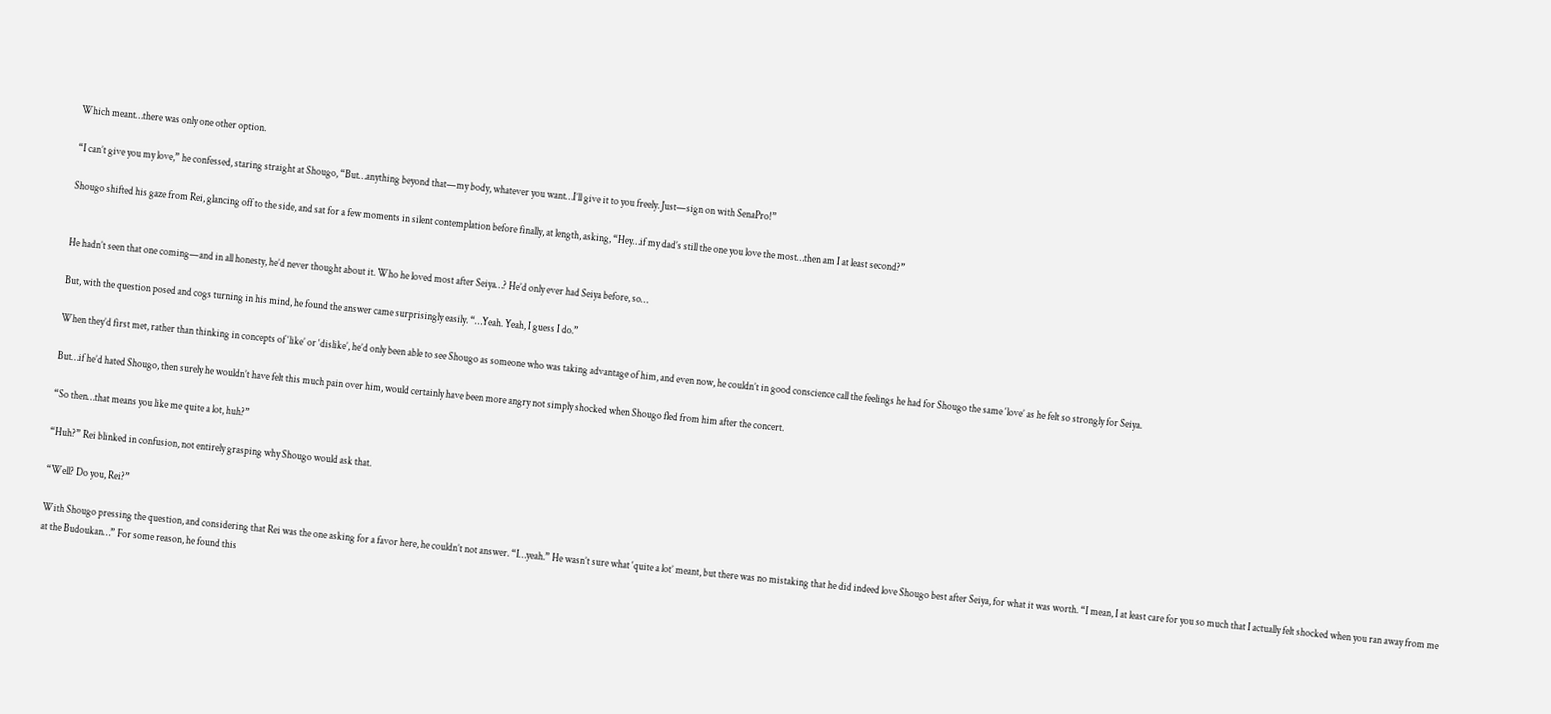Which meant…there was only one other option.

“I can’t give you my love,” he confessed, staring straight at Shougo, “But…anything beyond that—my body, whatever you want…I’ll give it to you freely. Just—sign on with SenaPro!”

Shougo shifted his gaze from Rei, glancing off to the side, and sat for a few moments in silent contemplation before finally, at length, asking, “Hey…if my dad’s still the one you love the most…then am I at least second?”


He hadn’t seen that one coming—and in all honesty, he’d never thought about it. Who he loved most after Seiya…? He’d only ever had Seiya before, so…

But, with the question posed and cogs turning in his mind, he found the answer came surprisingly easily. “…Yeah. Yeah, I guess I do.”

When they’d first met, rather than thinking in concepts of ‘like’ or ‘dislike’, he’d only been able to see Shougo as someone who was taking advantage of him, and even now, he couldn’t in good conscience call the feelings he had for Shougo the same ‘love’ as he felt so strongly for Seiya.

But…if he’d hated Shougo, then surely he wouldn’t have felt this much pain over him, would certainly have been more angry not simply shocked when Shougo fled from him after the concert.

“So then…that means you like me quite a lot, huh?”

“Huh?” Rei blinked in confusion, not entirely grasping why Shougo would ask that.

“Well? Do you, Rei?”

With Shougo pressing the question, and considering that Rei was the one asking for a favor here, he couldn’t not answer. “I…yeah.” He wasn’t sure what ‘quite a lot’ meant, but there was no mistaking that he did indeed love Shougo best after Seiya, for what it was worth. “I mean, I at least care for you so much that I actually felt shocked when you ran away from me at the Budoukan…” For some reason, he found this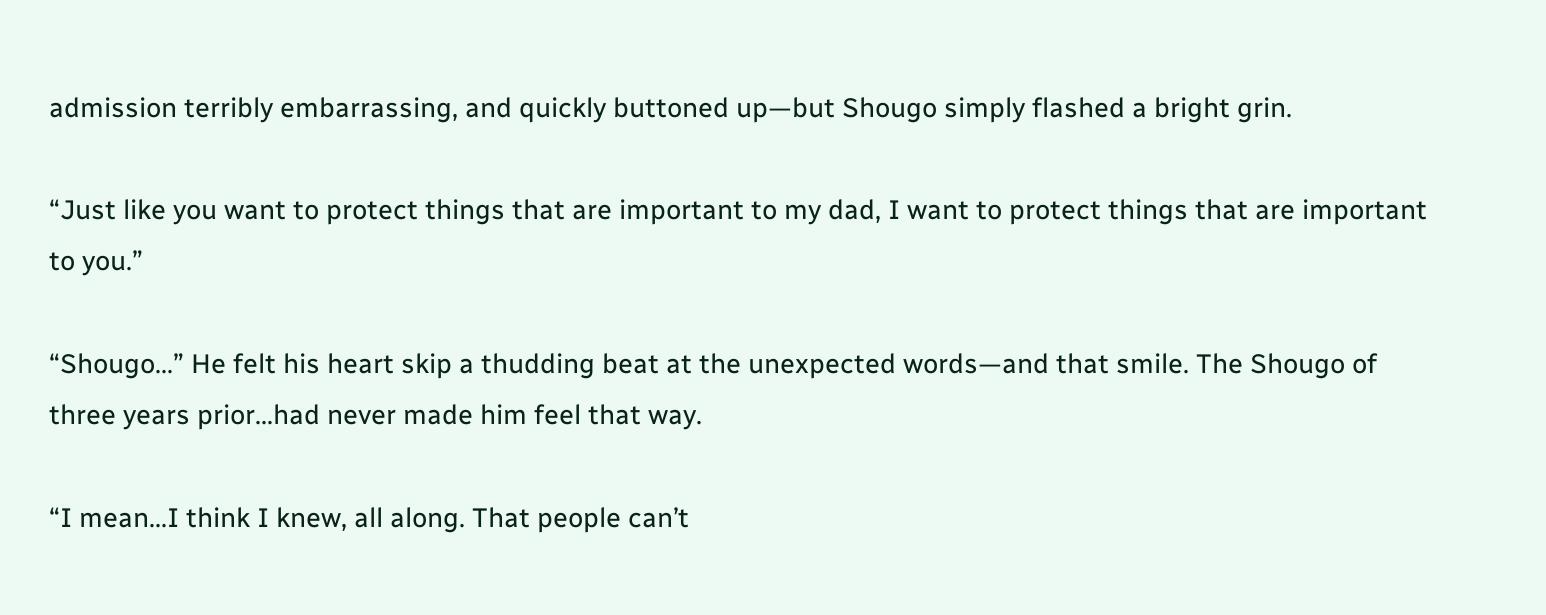admission terribly embarrassing, and quickly buttoned up—but Shougo simply flashed a bright grin.

“Just like you want to protect things that are important to my dad, I want to protect things that are important to you.”

“Shougo…” He felt his heart skip a thudding beat at the unexpected words—and that smile. The Shougo of three years prior…had never made him feel that way.

“I mean…I think I knew, all along. That people can’t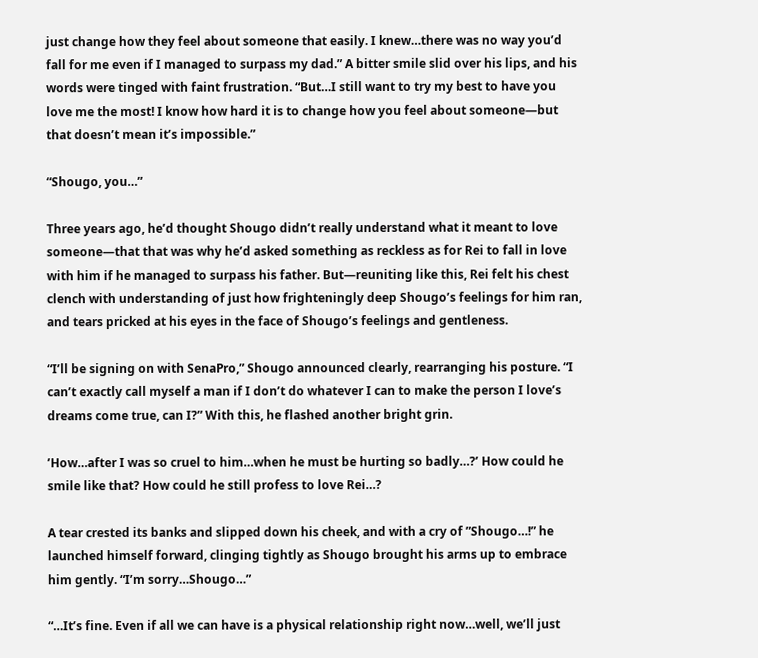just change how they feel about someone that easily. I knew…there was no way you’d fall for me even if I managed to surpass my dad.” A bitter smile slid over his lips, and his words were tinged with faint frustration. “But…I still want to try my best to have you love me the most! I know how hard it is to change how you feel about someone—but that doesn’t mean it’s impossible.”

“Shougo, you…”

Three years ago, he’d thought Shougo didn’t really understand what it meant to love someone—that that was why he’d asked something as reckless as for Rei to fall in love with him if he managed to surpass his father. But—reuniting like this, Rei felt his chest clench with understanding of just how frighteningly deep Shougo’s feelings for him ran, and tears pricked at his eyes in the face of Shougo’s feelings and gentleness.

“I’ll be signing on with SenaPro,” Shougo announced clearly, rearranging his posture. “I can’t exactly call myself a man if I don’t do whatever I can to make the person I love’s dreams come true, can I?” With this, he flashed another bright grin.

’How…after I was so cruel to him…when he must be hurting so badly…?’ How could he smile like that? How could he still profess to love Rei…?

A tear crested its banks and slipped down his cheek, and with a cry of ”Shougo…!” he launched himself forward, clinging tightly as Shougo brought his arms up to embrace him gently. “I’m sorry…Shougo…”

“…It’s fine. Even if all we can have is a physical relationship right now…well, we’ll just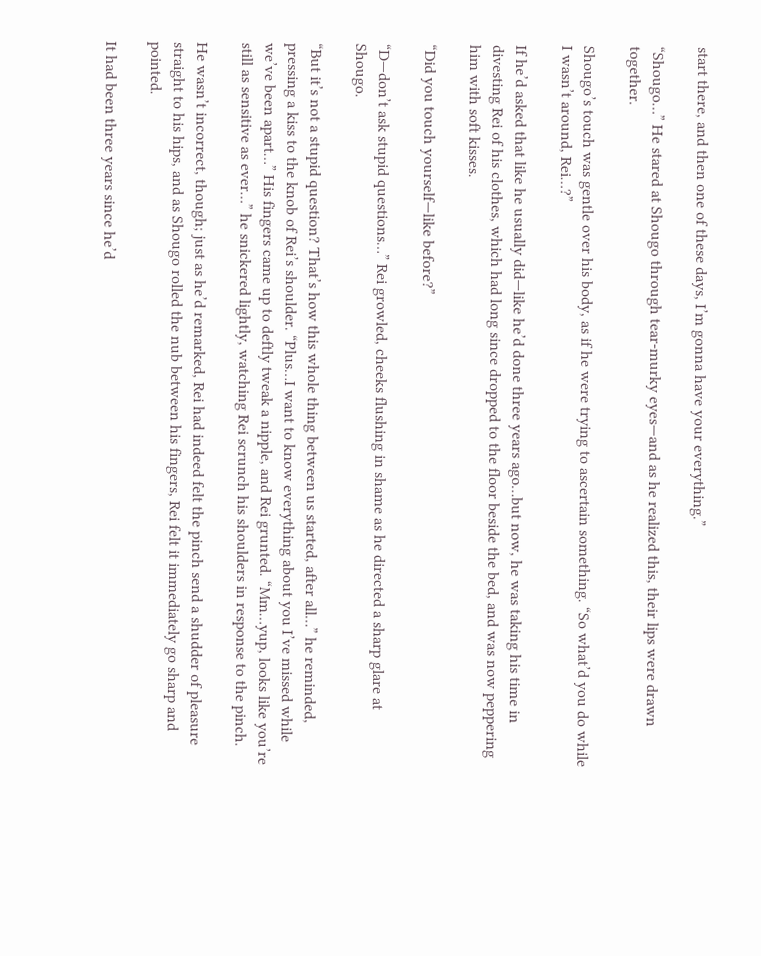start there, and then one of these days, I’m gonna have your everything.”

“Shougo…” He stared at Shougo through tear-murky eyes—and as he realized this, their lips were drawn together.

Shougo’s touch was gentle over his body, as if he were trying to ascertain something. “So what’d you do while I wasn’t around, Rei…?”

If he’d asked that like he usually did—like he’d done three years ago…but now, he was taking his time in divesting Rei of his clothes, which had long since dropped to the floor beside the bed, and was now peppering him with soft kisses.

“Did you touch yourself—like before?”

“D—don’t ask stupid questions…” Rei growled, cheeks flushing in shame as he directed a sharp glare at Shougo.

“But it’s not a stupid question? That’s how this whole thing between us started, after all…” he reminded, pressing a kiss to the knob of Rei’s shoulder. “Plus…I want to know everything about you I’ve missed while we’ve been apart…” His fingers came up to deftly tweak a nipple, and Rei grunted. “Mm…yup, looks like you’re still as sensitive as ever…” he snickered lightly, watching Rei scrunch his shoulders in response to the pinch.

He wasn’t incorrect, though; just as he’d remarked, Rei had indeed felt the pinch send a shudder of pleasure straight to his hips, and as Shougo rolled the nub between his fingers, Rei felt it immediately go sharp and pointed.

It had been three years since he’d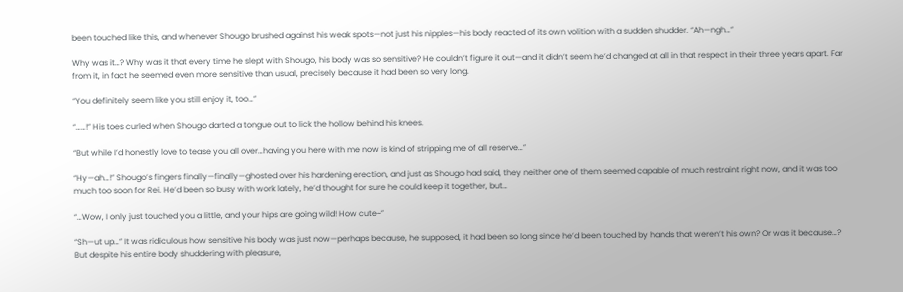been touched like this, and whenever Shougo brushed against his weak spots—not just his nipples—his body reacted of its own volition with a sudden shudder. “Ah—ngh…”

Why was it…? Why was it that every time he slept with Shougo, his body was so sensitive? He couldn’t figure it out—and it didn’t seem he’d changed at all in that respect in their three years apart. Far from it, in fact he seemed even more sensitive than usual, precisely because it had been so very long.

“You definitely seem like you still enjoy it, too…”

“……!” His toes curled when Shougo darted a tongue out to lick the hollow behind his knees.

“But while I’d honestly love to tease you all over…having you here with me now is kind of stripping me of all reserve…”

“Hy—ah…!” Shougo’s fingers finally—finally—ghosted over his hardening erection, and just as Shougo had said, they neither one of them seemed capable of much restraint right now, and it was too much too soon for Rei. He’d been so busy with work lately, he’d thought for sure he could keep it together, but…

“…Wow, I only just touched you a little, and your hips are going wild! How cute~”

“Sh—ut up…” It was ridiculous how sensitive his body was just now—perhaps because, he supposed, it had been so long since he’d been touched by hands that weren’t his own? Or was it because…? But despite his entire body shuddering with pleasure,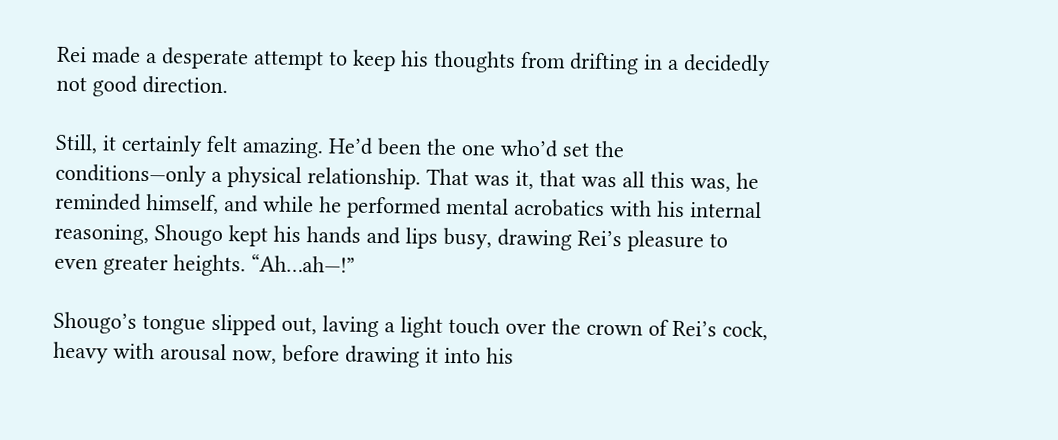Rei made a desperate attempt to keep his thoughts from drifting in a decidedly not good direction.

Still, it certainly felt amazing. He’d been the one who’d set the conditions—only a physical relationship. That was it, that was all this was, he reminded himself, and while he performed mental acrobatics with his internal reasoning, Shougo kept his hands and lips busy, drawing Rei’s pleasure to even greater heights. “Ah…ah—!”

Shougo’s tongue slipped out, laving a light touch over the crown of Rei’s cock, heavy with arousal now, before drawing it into his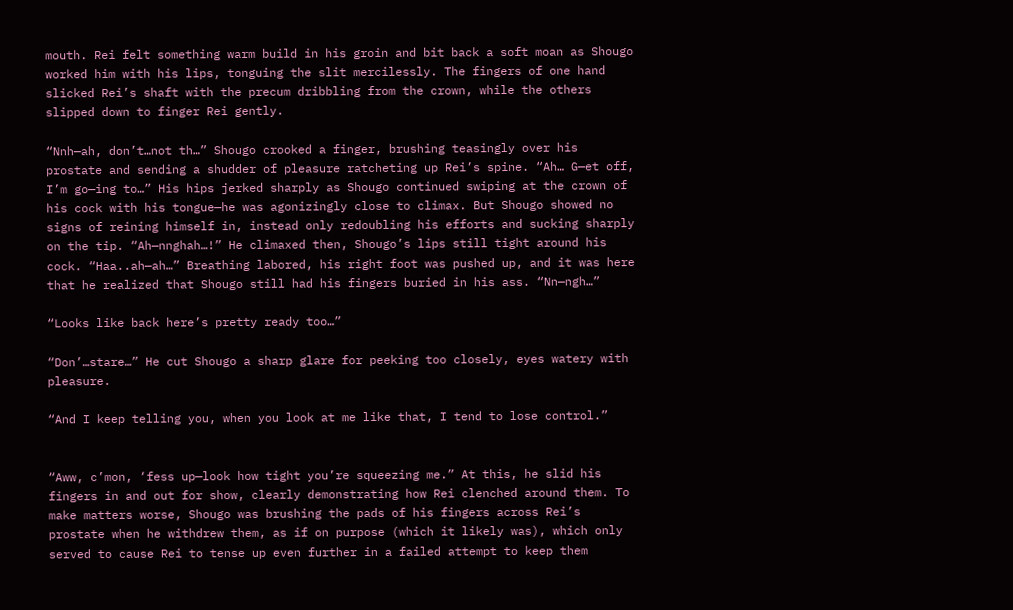mouth. Rei felt something warm build in his groin and bit back a soft moan as Shougo worked him with his lips, tonguing the slit mercilessly. The fingers of one hand slicked Rei’s shaft with the precum dribbling from the crown, while the others slipped down to finger Rei gently.

“Nnh—ah, don’t…not th…” Shougo crooked a finger, brushing teasingly over his prostate and sending a shudder of pleasure ratcheting up Rei’s spine. “Ah… G—et off, I’m go—ing to…” His hips jerked sharply as Shougo continued swiping at the crown of his cock with his tongue—he was agonizingly close to climax. But Shougo showed no signs of reining himself in, instead only redoubling his efforts and sucking sharply on the tip. “Ah—nnghah…!” He climaxed then, Shougo’s lips still tight around his cock. “Haa..ah—ah…” Breathing labored, his right foot was pushed up, and it was here that he realized that Shougo still had his fingers buried in his ass. “Nn—ngh…”

“Looks like back here’s pretty ready too…”

“Don’…stare…” He cut Shougo a sharp glare for peeking too closely, eyes watery with pleasure.

“And I keep telling you, when you look at me like that, I tend to lose control.”


“Aww, c’mon, ‘fess up—look how tight you’re squeezing me.” At this, he slid his fingers in and out for show, clearly demonstrating how Rei clenched around them. To make matters worse, Shougo was brushing the pads of his fingers across Rei’s prostate when he withdrew them, as if on purpose (which it likely was), which only served to cause Rei to tense up even further in a failed attempt to keep them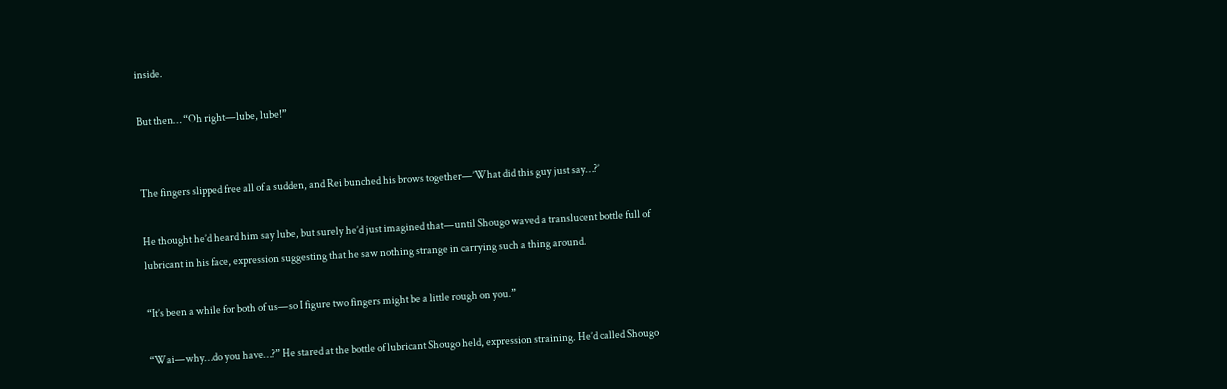inside.

But then… “Oh right—lube, lube!”


The fingers slipped free all of a sudden, and Rei bunched his brows together—’What did this guy just say…?’

He thought he’d heard him say lube, but surely he’d just imagined that—until Shougo waved a translucent bottle full of lubricant in his face, expression suggesting that he saw nothing strange in carrying such a thing around.

“It’s been a while for both of us—so I figure two fingers might be a little rough on you.”

“Wai—why…do you have…?” He stared at the bottle of lubricant Shougo held, expression straining. He’d called Shougo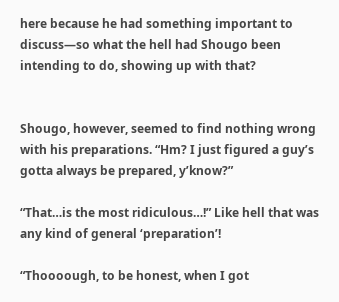here because he had something important to discuss—so what the hell had Shougo been intending to do, showing up with that?


Shougo, however, seemed to find nothing wrong with his preparations. “Hm? I just figured a guy’s gotta always be prepared, y’know?”

“That…is the most ridiculous…!” Like hell that was any kind of general ‘preparation’!

“Thoooough, to be honest, when I got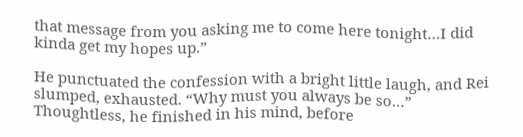that message from you asking me to come here tonight…I did kinda get my hopes up.”

He punctuated the confession with a bright little laugh, and Rei slumped, exhausted. “Why must you always be so…” Thoughtless, he finished in his mind, before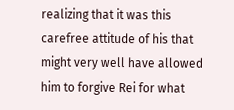realizing that it was this carefree attitude of his that might very well have allowed him to forgive Rei for what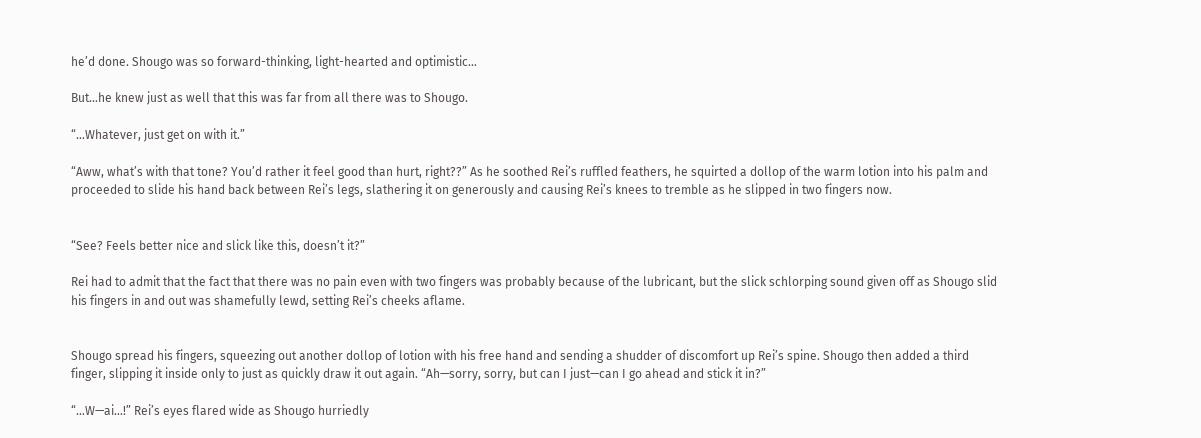he’d done. Shougo was so forward-thinking, light-hearted and optimistic…

But…he knew just as well that this was far from all there was to Shougo.

“…Whatever, just get on with it.”

“Aww, what’s with that tone? You’d rather it feel good than hurt, right??” As he soothed Rei’s ruffled feathers, he squirted a dollop of the warm lotion into his palm and proceeded to slide his hand back between Rei’s legs, slathering it on generously and causing Rei’s knees to tremble as he slipped in two fingers now.


“See? Feels better nice and slick like this, doesn’t it?”

Rei had to admit that the fact that there was no pain even with two fingers was probably because of the lubricant, but the slick schlorping sound given off as Shougo slid his fingers in and out was shamefully lewd, setting Rei’s cheeks aflame.


Shougo spread his fingers, squeezing out another dollop of lotion with his free hand and sending a shudder of discomfort up Rei’s spine. Shougo then added a third finger, slipping it inside only to just as quickly draw it out again. “Ah—sorry, sorry, but can I just—can I go ahead and stick it in?”

“…W—ai…!” Rei’s eyes flared wide as Shougo hurriedly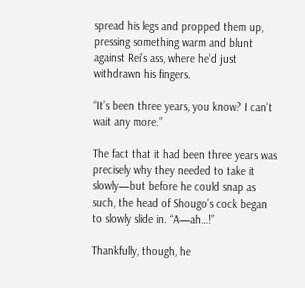spread his legs and propped them up, pressing something warm and blunt against Rei’s ass, where he’d just withdrawn his fingers.

“It’s been three years, you know? I can’t wait any more.”

The fact that it had been three years was precisely why they needed to take it slowly—but before he could snap as such, the head of Shougo’s cock began to slowly slide in. “A—ah…!”

Thankfully, though, he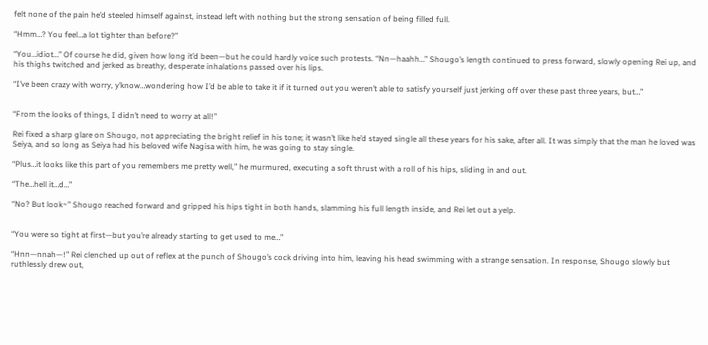felt none of the pain he’d steeled himself against, instead left with nothing but the strong sensation of being filled full.

“Hmm…? You feel…a lot tighter than before?”

“You…idiot…” Of course he did, given how long it’d been—but he could hardly voice such protests. “Nn—haahh…” Shougo’s length continued to press forward, slowly opening Rei up, and his thighs twitched and jerked as breathy, desperate inhalations passed over his lips.

“I’ve been crazy with worry, y’know…wondering how I’d be able to take it if it turned out you weren’t able to satisfy yourself just jerking off over these past three years, but…”


“From the looks of things, I didn’t need to worry at all!”

Rei fixed a sharp glare on Shougo, not appreciating the bright relief in his tone; it wasn’t like he’d stayed single all these years for his sake, after all. It was simply that the man he loved was Seiya, and so long as Seiya had his beloved wife Nagisa with him, he was going to stay single.

“Plus…it looks like this part of you remembers me pretty well,” he murmured, executing a soft thrust with a roll of his hips, sliding in and out.

“The…hell it…d…”

“No? But look~” Shougo reached forward and gripped his hips tight in both hands, slamming his full length inside, and Rei let out a yelp.


“You were so tight at first—but you’re already starting to get used to me…”

“Hnn—nnah—!” Rei clenched up out of reflex at the punch of Shougo’s cock driving into him, leaving his head swimming with a strange sensation. In response, Shougo slowly but ruthlessly drew out,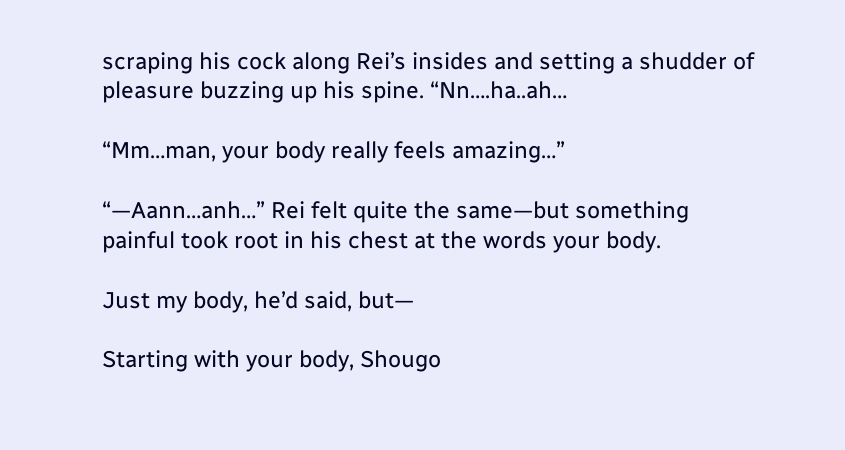scraping his cock along Rei’s insides and setting a shudder of pleasure buzzing up his spine. “Nn….ha..ah…

“Mm…man, your body really feels amazing…”

“—Aann…anh…” Rei felt quite the same—but something painful took root in his chest at the words your body.

Just my body, he’d said, but—

Starting with your body, Shougo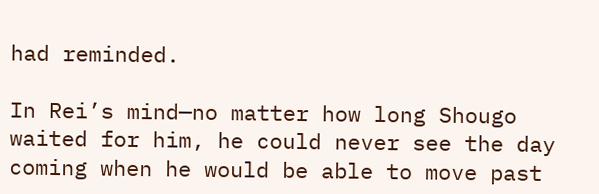had reminded.

In Rei’s mind—no matter how long Shougo waited for him, he could never see the day coming when he would be able to move past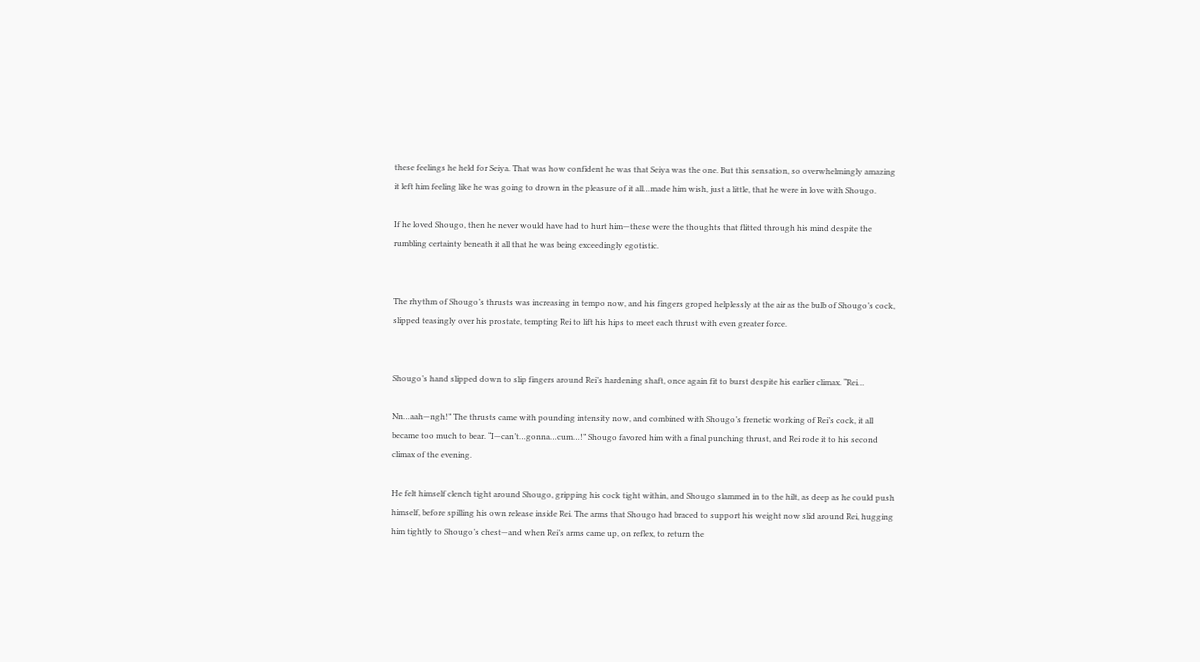these feelings he held for Seiya. That was how confident he was that Seiya was the one. But this sensation, so overwhelmingly amazing it left him feeling like he was going to drown in the pleasure of it all…made him wish, just a little, that he were in love with Shougo.

If he loved Shougo, then he never would have had to hurt him—these were the thoughts that flitted through his mind despite the rumbling certainty beneath it all that he was being exceedingly egotistic.


The rhythm of Shougo’s thrusts was increasing in tempo now, and his fingers groped helplessly at the air as the bulb of Shougo’s cock, slipped teasingly over his prostate, tempting Rei to lift his hips to meet each thrust with even greater force.


Shougo’s hand slipped down to slip fingers around Rei’s hardening shaft, once again fit to burst despite his earlier climax. “Rei…

Nn…aah—ngh!” The thrusts came with pounding intensity now, and combined with Shougo’s frenetic working of Rei’s cock, it all became too much to bear. “I—can’t…gonna…cum…!” Shougo favored him with a final punching thrust, and Rei rode it to his second climax of the evening.

He felt himself clench tight around Shougo, gripping his cock tight within, and Shougo slammed in to the hilt, as deep as he could push himself, before spilling his own release inside Rei. The arms that Shougo had braced to support his weight now slid around Rei, hugging him tightly to Shougo’s chest—and when Rei’s arms came up, on reflex, to return the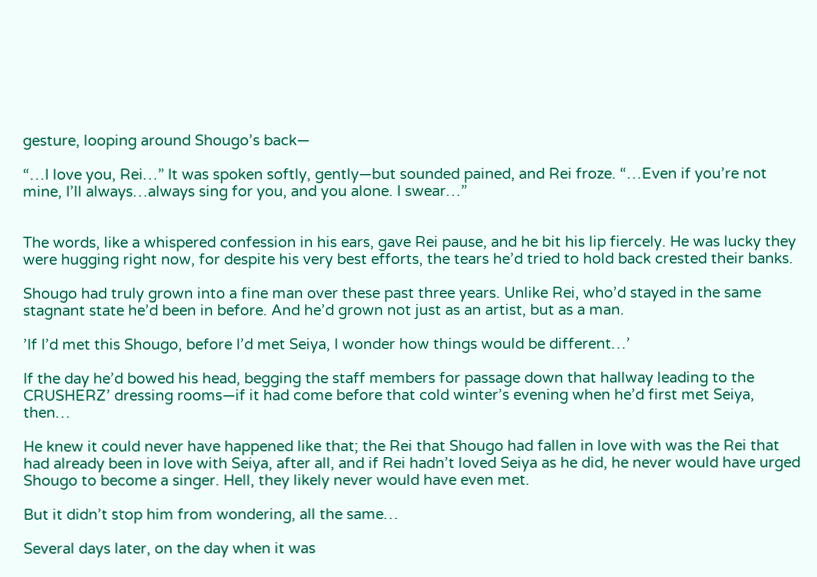gesture, looping around Shougo’s back—

“…I love you, Rei…” It was spoken softly, gently—but sounded pained, and Rei froze. “…Even if you’re not mine, I’ll always…always sing for you, and you alone. I swear…”


The words, like a whispered confession in his ears, gave Rei pause, and he bit his lip fiercely. He was lucky they were hugging right now, for despite his very best efforts, the tears he’d tried to hold back crested their banks.

Shougo had truly grown into a fine man over these past three years. Unlike Rei, who’d stayed in the same stagnant state he’d been in before. And he’d grown not just as an artist, but as a man.

’If I’d met this Shougo, before I’d met Seiya, I wonder how things would be different…’

If the day he’d bowed his head, begging the staff members for passage down that hallway leading to the CRUSHERZ’ dressing rooms—if it had come before that cold winter’s evening when he’d first met Seiya, then…

He knew it could never have happened like that; the Rei that Shougo had fallen in love with was the Rei that had already been in love with Seiya, after all, and if Rei hadn’t loved Seiya as he did, he never would have urged Shougo to become a singer. Hell, they likely never would have even met.

But it didn’t stop him from wondering, all the same…

Several days later, on the day when it was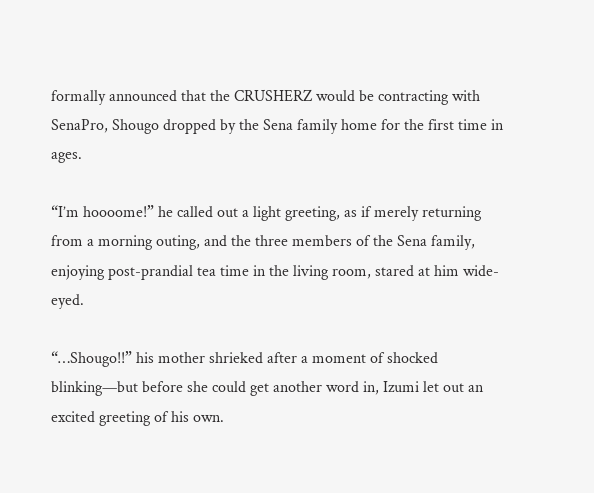formally announced that the CRUSHERZ would be contracting with SenaPro, Shougo dropped by the Sena family home for the first time in ages.

“I’m hoooome!” he called out a light greeting, as if merely returning from a morning outing, and the three members of the Sena family, enjoying post-prandial tea time in the living room, stared at him wide-eyed.

“…Shougo!!” his mother shrieked after a moment of shocked blinking—but before she could get another word in, Izumi let out an excited greeting of his own.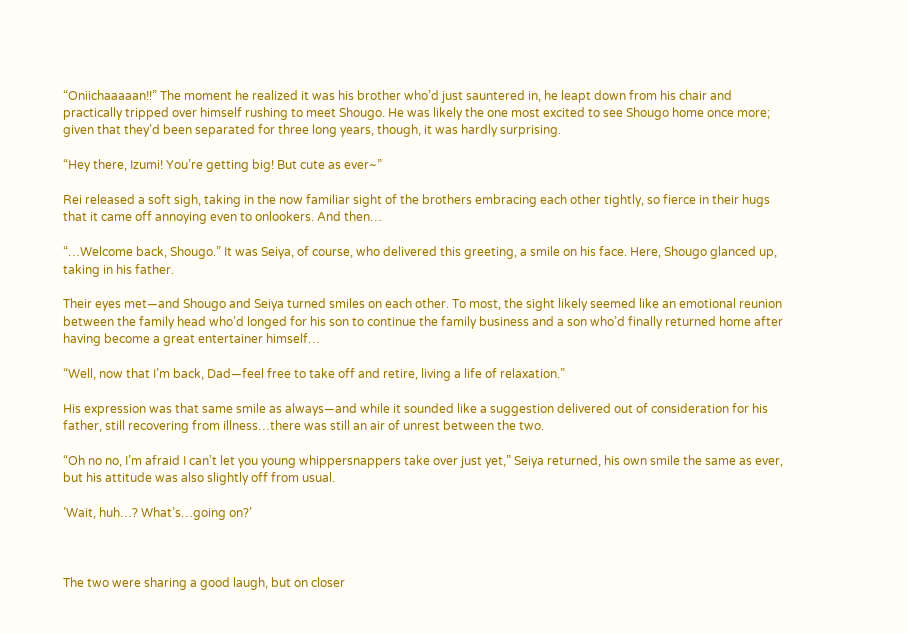“Oniichaaaaan!!” The moment he realized it was his brother who’d just sauntered in, he leapt down from his chair and practically tripped over himself rushing to meet Shougo. He was likely the one most excited to see Shougo home once more; given that they’d been separated for three long years, though, it was hardly surprising.

“Hey there, Izumi! You’re getting big! But cute as ever~”

Rei released a soft sigh, taking in the now familiar sight of the brothers embracing each other tightly, so fierce in their hugs that it came off annoying even to onlookers. And then…

“…Welcome back, Shougo.” It was Seiya, of course, who delivered this greeting, a smile on his face. Here, Shougo glanced up, taking in his father.

Their eyes met—and Shougo and Seiya turned smiles on each other. To most, the sight likely seemed like an emotional reunion between the family head who’d longed for his son to continue the family business and a son who’d finally returned home after having become a great entertainer himself…

“Well, now that I’m back, Dad—feel free to take off and retire, living a life of relaxation.”

His expression was that same smile as always—and while it sounded like a suggestion delivered out of consideration for his father, still recovering from illness…there was still an air of unrest between the two.

“Oh no no, I’m afraid I can’t let you young whippersnappers take over just yet,” Seiya returned, his own smile the same as ever, but his attitude was also slightly off from usual.

’Wait, huh…? What’s…going on?’



The two were sharing a good laugh, but on closer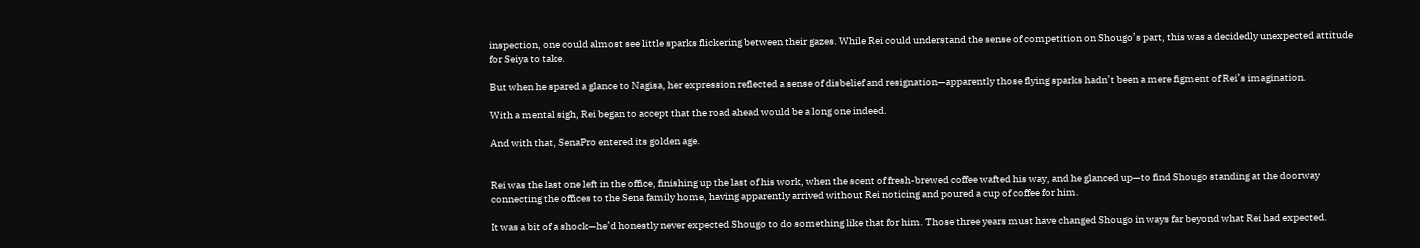inspection, one could almost see little sparks flickering between their gazes. While Rei could understand the sense of competition on Shougo’s part, this was a decidedly unexpected attitude for Seiya to take.

But when he spared a glance to Nagisa, her expression reflected a sense of disbelief and resignation—apparently those flying sparks hadn’t been a mere figment of Rei’s imagination.

With a mental sigh, Rei began to accept that the road ahead would be a long one indeed.

And with that, SenaPro entered its golden age.


Rei was the last one left in the office, finishing up the last of his work, when the scent of fresh-brewed coffee wafted his way, and he glanced up—to find Shougo standing at the doorway connecting the offices to the Sena family home, having apparently arrived without Rei noticing and poured a cup of coffee for him.

It was a bit of a shock—he’d honestly never expected Shougo to do something like that for him. Those three years must have changed Shougo in ways far beyond what Rei had expected.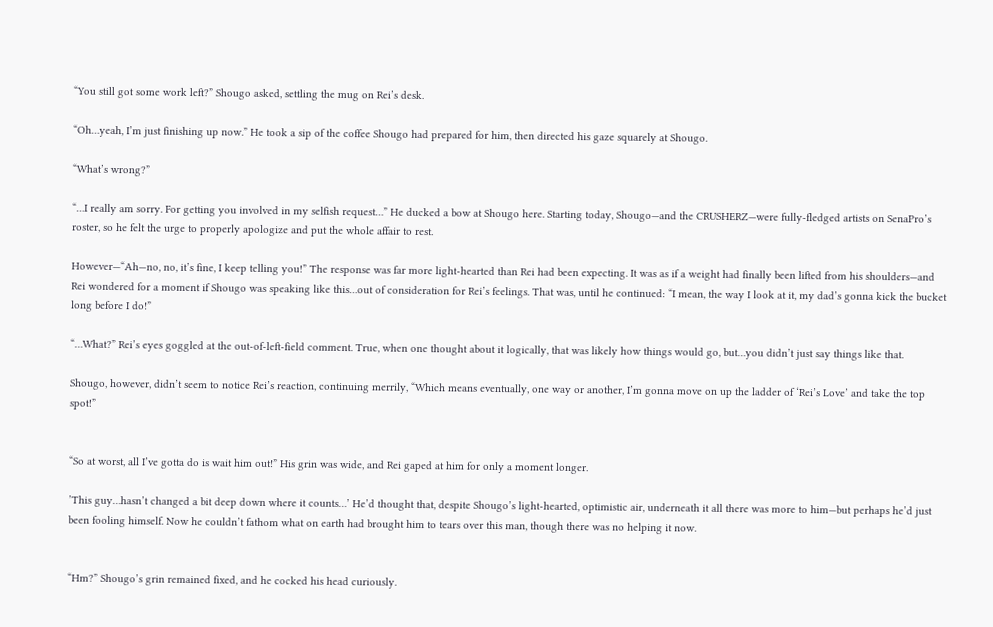“You still got some work left?” Shougo asked, settling the mug on Rei’s desk.

“Oh…yeah, I’m just finishing up now.” He took a sip of the coffee Shougo had prepared for him, then directed his gaze squarely at Shougo.

“What’s wrong?”

“…I really am sorry. For getting you involved in my selfish request…” He ducked a bow at Shougo here. Starting today, Shougo—and the CRUSHERZ—were fully-fledged artists on SenaPro’s roster, so he felt the urge to properly apologize and put the whole affair to rest.

However—“Ah—no, no, it’s fine, I keep telling you!” The response was far more light-hearted than Rei had been expecting. It was as if a weight had finally been lifted from his shoulders—and Rei wondered for a moment if Shougo was speaking like this…out of consideration for Rei’s feelings. That was, until he continued: “I mean, the way I look at it, my dad’s gonna kick the bucket long before I do!”

“…What?” Rei’s eyes goggled at the out-of-left-field comment. True, when one thought about it logically, that was likely how things would go, but…you didn’t just say things like that.

Shougo, however, didn’t seem to notice Rei’s reaction, continuing merrily, “Which means eventually, one way or another, I’m gonna move on up the ladder of ‘Rei’s Love’ and take the top spot!”


“So at worst, all I’ve gotta do is wait him out!” His grin was wide, and Rei gaped at him for only a moment longer.

’This guy…hasn’t changed a bit deep down where it counts…’ He’d thought that, despite Shougo’s light-hearted, optimistic air, underneath it all there was more to him—but perhaps he’d just been fooling himself. Now he couldn’t fathom what on earth had brought him to tears over this man, though there was no helping it now.


“Hm?” Shougo’s grin remained fixed, and he cocked his head curiously.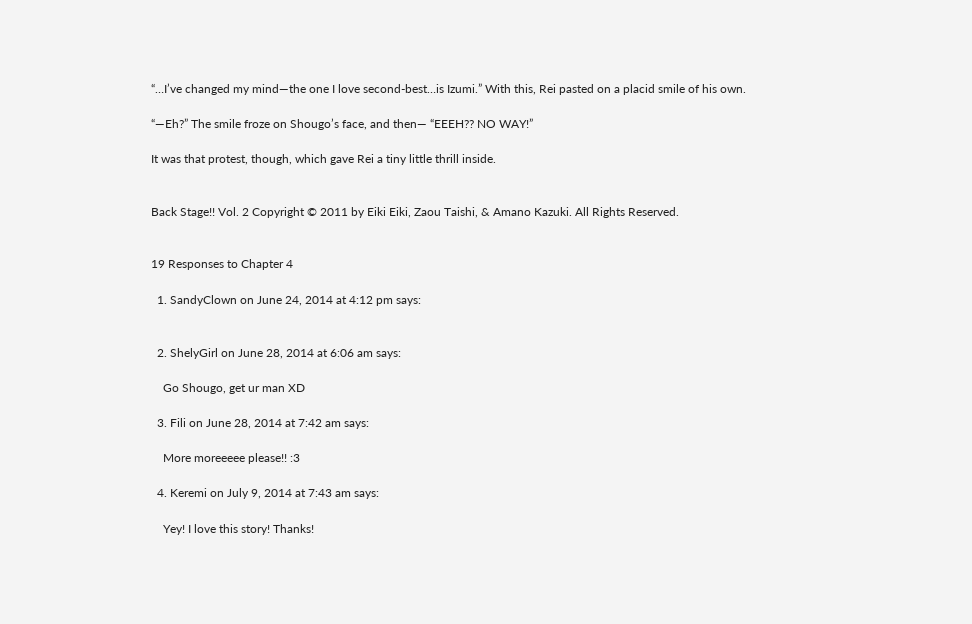“…I’ve changed my mind—the one I love second-best…is Izumi.” With this, Rei pasted on a placid smile of his own.

“—Eh?” The smile froze on Shougo’s face, and then— “EEEH?? NO WAY!”

It was that protest, though, which gave Rei a tiny little thrill inside.


Back Stage!! Vol. 2 Copyright © 2011 by Eiki Eiki, Zaou Taishi, & Amano Kazuki. All Rights Reserved.


19 Responses to Chapter 4

  1. SandyClown on June 24, 2014 at 4:12 pm says:


  2. ShelyGirl on June 28, 2014 at 6:06 am says:

    Go Shougo, get ur man XD

  3. Fili on June 28, 2014 at 7:42 am says:

    More moreeeee please!! :3

  4. Keremi on July 9, 2014 at 7:43 am says:

    Yey! I love this story! Thanks!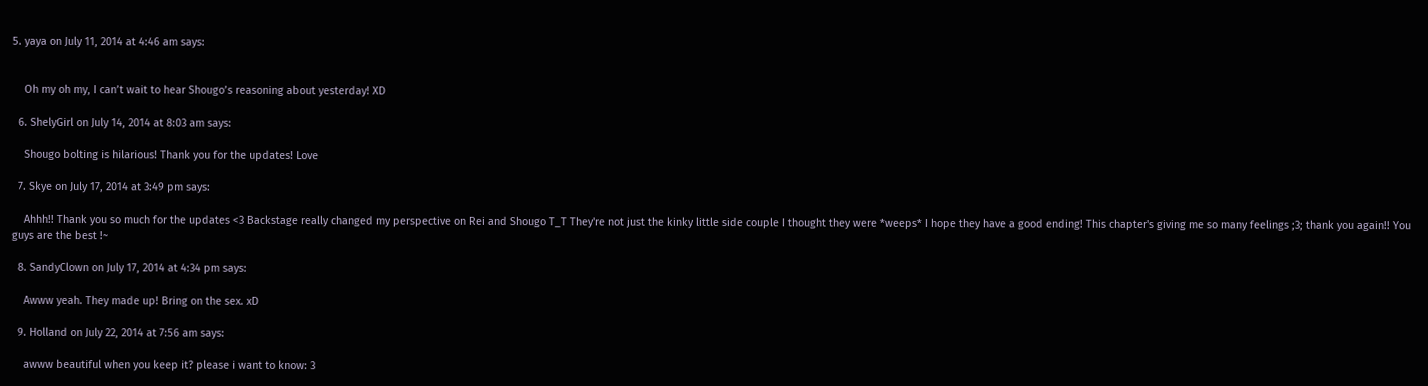5. yaya on July 11, 2014 at 4:46 am says:


    Oh my oh my, I can’t wait to hear Shougo’s reasoning about yesterday! XD

  6. ShelyGirl on July 14, 2014 at 8:03 am says:

    Shougo bolting is hilarious! Thank you for the updates! Love

  7. Skye on July 17, 2014 at 3:49 pm says:

    Ahhh!! Thank you so much for the updates <3 Backstage really changed my perspective on Rei and Shougo T_T They're not just the kinky little side couple I thought they were *weeps* I hope they have a good ending! This chapter's giving me so many feelings ;3; thank you again!! You guys are the best !~

  8. SandyClown on July 17, 2014 at 4:34 pm says:

    Awww yeah. They made up! Bring on the sex. xD

  9. Holland on July 22, 2014 at 7:56 am says:

    awww beautiful when you keep it? please i want to know: 3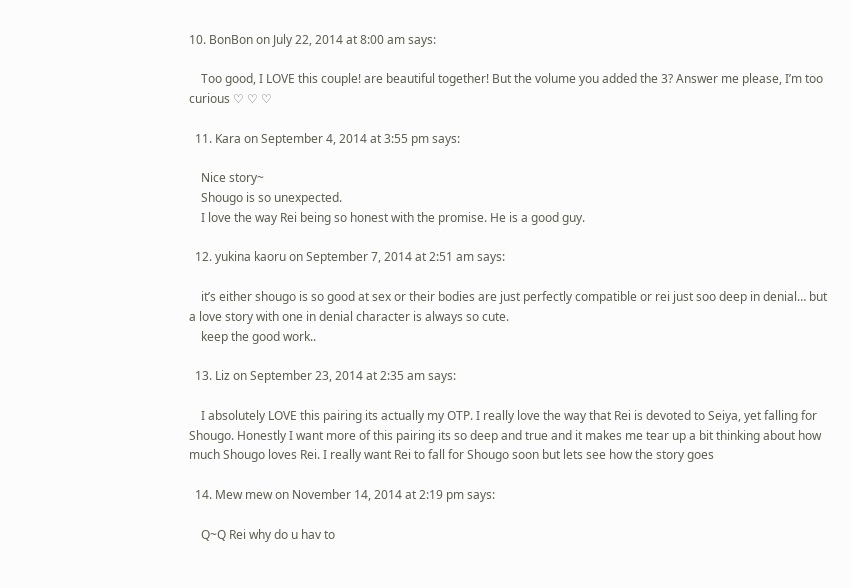10. BonBon on July 22, 2014 at 8:00 am says:

    Too good, I LOVE this couple! are beautiful together! But the volume you added the 3? Answer me please, I’m too curious ♡ ♡ ♡

  11. Kara on September 4, 2014 at 3:55 pm says:

    Nice story~
    Shougo is so unexpected.
    I love the way Rei being so honest with the promise. He is a good guy.

  12. yukina kaoru on September 7, 2014 at 2:51 am says:

    it’s either shougo is so good at sex or their bodies are just perfectly compatible or rei just soo deep in denial… but a love story with one in denial character is always so cute.
    keep the good work..

  13. Liz on September 23, 2014 at 2:35 am says:

    I absolutely LOVE this pairing its actually my OTP. I really love the way that Rei is devoted to Seiya, yet falling for Shougo. Honestly I want more of this pairing its so deep and true and it makes me tear up a bit thinking about how much Shougo loves Rei. I really want Rei to fall for Shougo soon but lets see how the story goes

  14. Mew mew on November 14, 2014 at 2:19 pm says:

    Q~Q Rei why do u hav to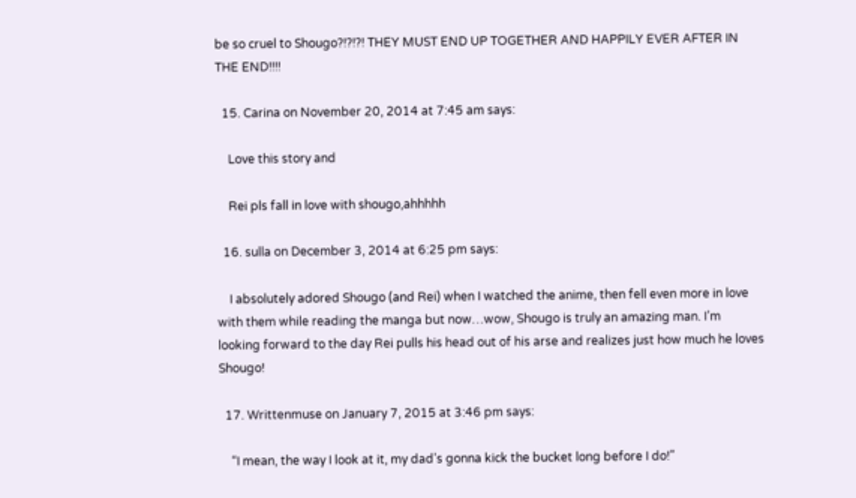be so cruel to Shougo?!?!?! THEY MUST END UP TOGETHER AND HAPPILY EVER AFTER IN THE END!!!!

  15. Carina on November 20, 2014 at 7:45 am says:

    Love this story and

    Rei pls fall in love with shougo,ahhhhh

  16. sulla on December 3, 2014 at 6:25 pm says:

    I absolutely adored Shougo (and Rei) when I watched the anime, then fell even more in love with them while reading the manga but now…wow, Shougo is truly an amazing man. I’m looking forward to the day Rei pulls his head out of his arse and realizes just how much he loves Shougo!

  17. Writtenmuse on January 7, 2015 at 3:46 pm says:

    “I mean, the way I look at it, my dad’s gonna kick the bucket long before I do!”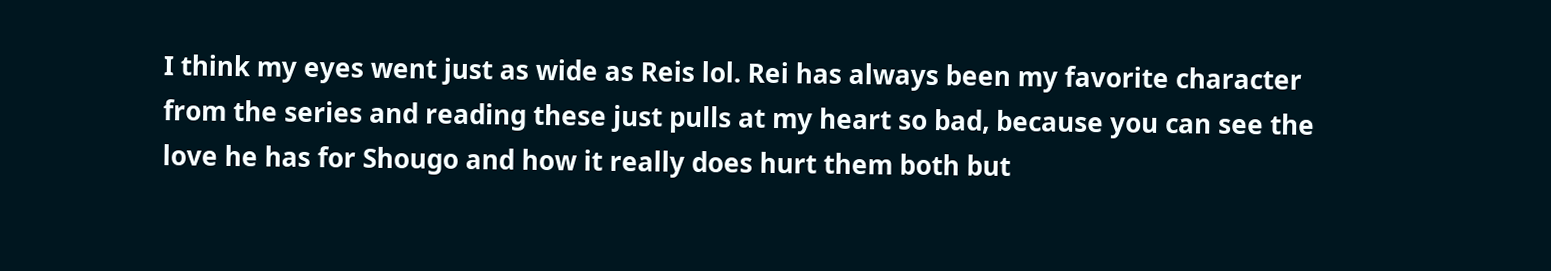I think my eyes went just as wide as Reis lol. Rei has always been my favorite character from the series and reading these just pulls at my heart so bad, because you can see the love he has for Shougo and how it really does hurt them both but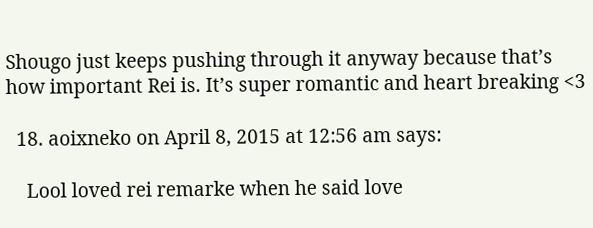Shougo just keeps pushing through it anyway because that’s how important Rei is. It’s super romantic and heart breaking <3

  18. aoixneko on April 8, 2015 at 12:56 am says:

    Lool loved rei remarke when he said love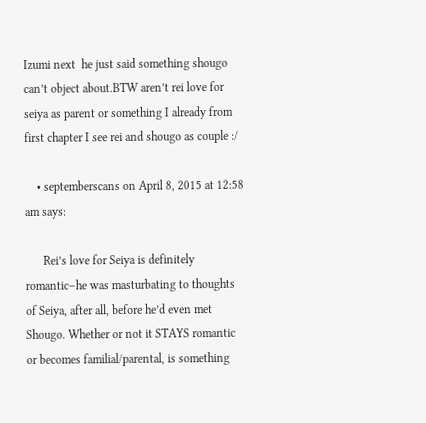Izumi next  he just said something shougo can’t object about.BTW aren’t rei love for seiya as parent or something I already from first chapter I see rei and shougo as couple :/

    • septemberscans on April 8, 2015 at 12:58 am says:

      Rei’s love for Seiya is definitely romantic–he was masturbating to thoughts of Seiya, after all, before he’d even met Shougo. Whether or not it STAYS romantic or becomes familial/parental, is something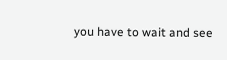you have to wait and see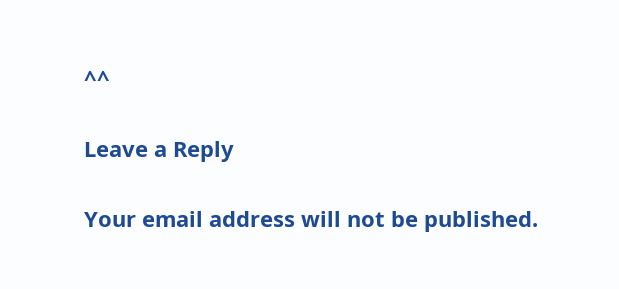^^

Leave a Reply

Your email address will not be published.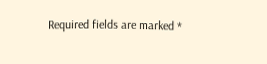Required fields are marked *